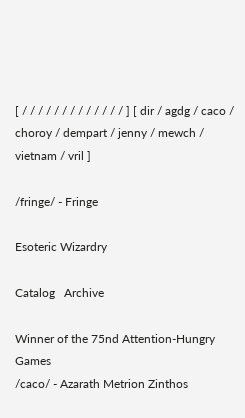[ / / / / / / / / / / / / / ] [ dir / agdg / caco / choroy / dempart / jenny / mewch / vietnam / vril ]

/fringe/ - Fringe

Esoteric Wizardry

Catalog   Archive

Winner of the 75nd Attention-Hungry Games
/caco/ - Azarath Metrion Zinthos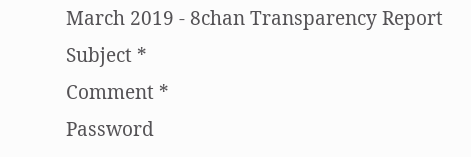March 2019 - 8chan Transparency Report
Subject *
Comment *
Password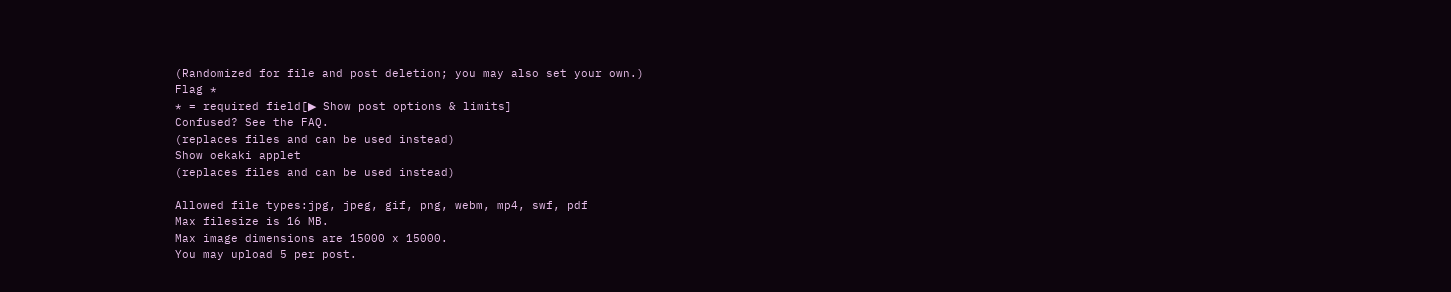(Randomized for file and post deletion; you may also set your own.)
Flag *
* = required field[▶ Show post options & limits]
Confused? See the FAQ.
(replaces files and can be used instead)
Show oekaki applet
(replaces files and can be used instead)

Allowed file types:jpg, jpeg, gif, png, webm, mp4, swf, pdf
Max filesize is 16 MB.
Max image dimensions are 15000 x 15000.
You may upload 5 per post.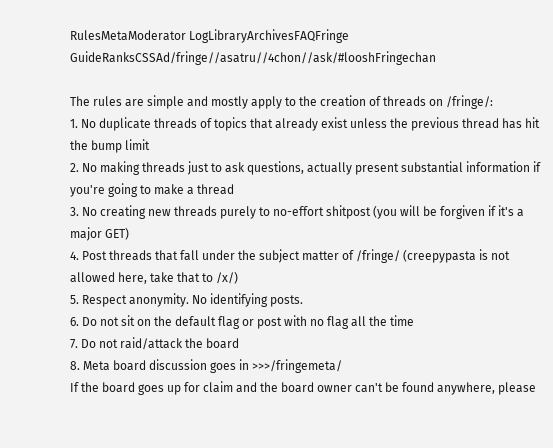RulesMetaModerator LogLibraryArchivesFAQFringe GuideRanksCSSAd/fringe//asatru//4chon//ask/#looshFringechan

The rules are simple and mostly apply to the creation of threads on /fringe/:
1. No duplicate threads of topics that already exist unless the previous thread has hit the bump limit
2. No making threads just to ask questions, actually present substantial information if you're going to make a thread
3. No creating new threads purely to no-effort shitpost (you will be forgiven if it's a major GET)
4. Post threads that fall under the subject matter of /fringe/ (creepypasta is not allowed here, take that to /x/)
5. Respect anonymity. No identifying posts.
6. Do not sit on the default flag or post with no flag all the time
7. Do not raid/attack the board
8. Meta board discussion goes in >>>/fringemeta/
If the board goes up for claim and the board owner can't be found anywhere, please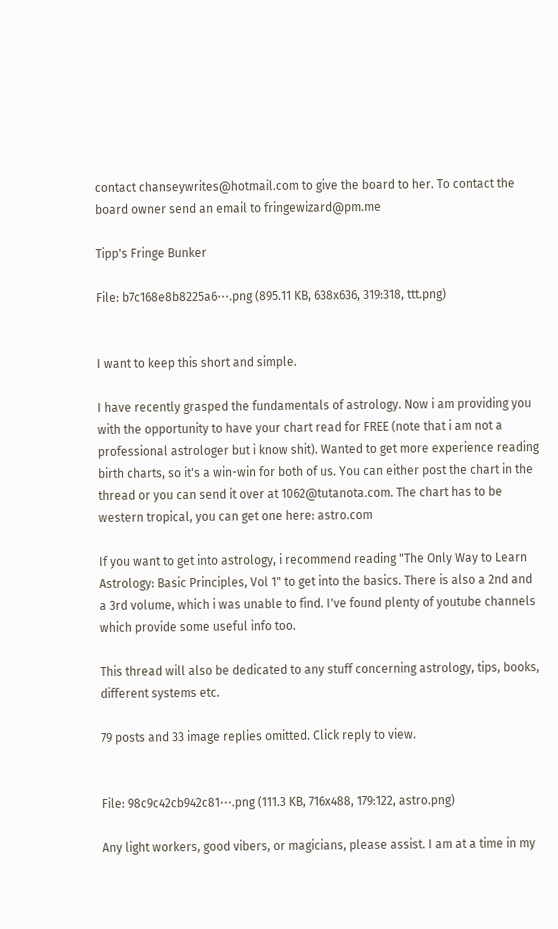contact chanseywrites@hotmail.com to give the board to her. To contact the board owner send an email to fringewizard@pm.me

Tipp's Fringe Bunker

File: b7c168e8b8225a6⋯.png (895.11 KB, 638x636, 319:318, ttt.png)


I want to keep this short and simple.

I have recently grasped the fundamentals of astrology. Now i am providing you with the opportunity to have your chart read for FREE (note that i am not a professional astrologer but i know shit). Wanted to get more experience reading birth charts, so it's a win-win for both of us. You can either post the chart in the thread or you can send it over at 1062@tutanota.com. The chart has to be western tropical, you can get one here: astro.com

If you want to get into astrology, i recommend reading "The Only Way to Learn Astrology: Basic Principles, Vol 1" to get into the basics. There is also a 2nd and a 3rd volume, which i was unable to find. I've found plenty of youtube channels which provide some useful info too.

This thread will also be dedicated to any stuff concerning astrology, tips, books, different systems etc.

79 posts and 33 image replies omitted. Click reply to view.


File: 98c9c42cb942c81⋯.png (111.3 KB, 716x488, 179:122, astro.png)

Any light workers, good vibers, or magicians, please assist. I am at a time in my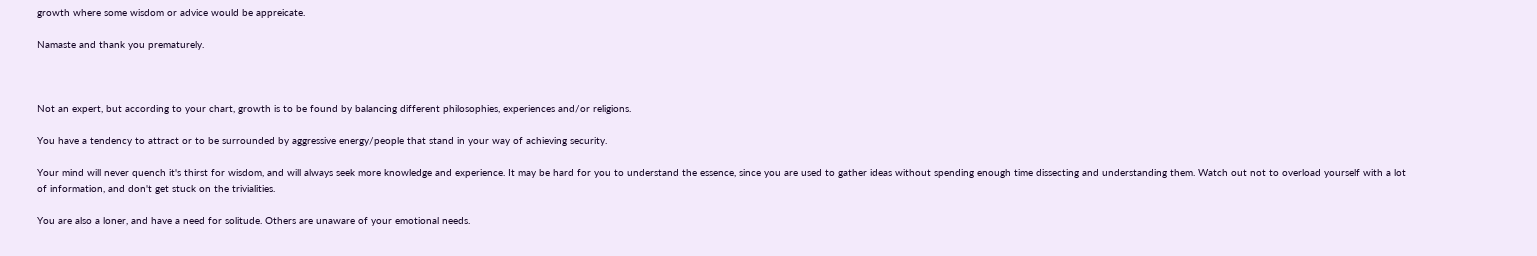growth where some wisdom or advice would be appreicate.

Namaste and thank you prematurely.



Not an expert, but according to your chart, growth is to be found by balancing different philosophies, experiences and/or religions.

You have a tendency to attract or to be surrounded by aggressive energy/people that stand in your way of achieving security.

Your mind will never quench it's thirst for wisdom, and will always seek more knowledge and experience. It may be hard for you to understand the essence, since you are used to gather ideas without spending enough time dissecting and understanding them. Watch out not to overload yourself with a lot of information, and don't get stuck on the trivialities.

You are also a loner, and have a need for solitude. Others are unaware of your emotional needs.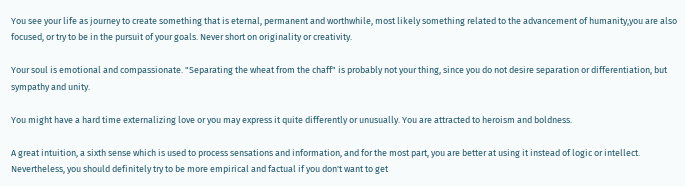You see your life as journey to create something that is eternal, permanent and worthwhile, most likely something related to the advancement of humanity,you are also focused, or try to be in the pursuit of your goals. Never short on originality or creativity.

Your soul is emotional and compassionate. "Separating the wheat from the chaff" is probably not your thing, since you do not desire separation or differentiation, but sympathy and unity.

You might have a hard time externalizing love or you may express it quite differently or unusually. You are attracted to heroism and boldness.

A great intuition, a sixth sense which is used to process sensations and information, and for the most part, you are better at using it instead of logic or intellect. Nevertheless, you should definitely try to be more empirical and factual if you don't want to get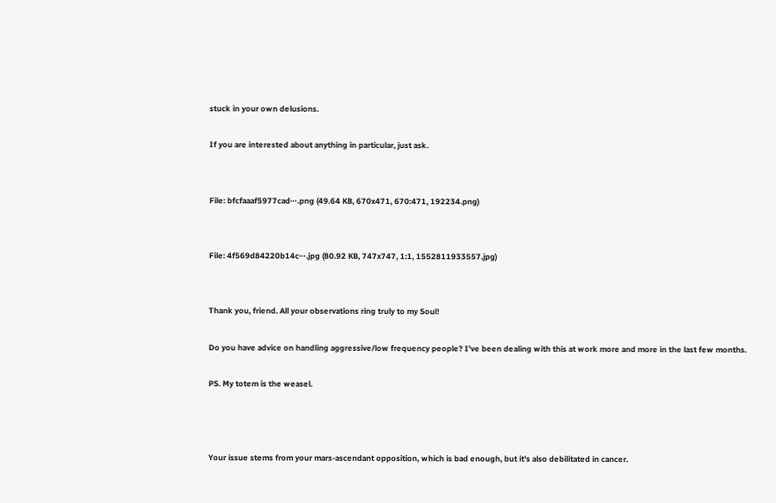stuck in your own delusions.

If you are interested about anything in particular, just ask.


File: bfcfaaaf5977cad⋯.png (49.64 KB, 670x471, 670:471, 192234.png)


File: 4f569d84220b14c⋯.jpg (80.92 KB, 747x747, 1:1, 1552811933557.jpg)


Thank you, friend. All your observations ring truly to my Soul!

Do you have advice on handling aggressive/low frequency people? I've been dealing with this at work more and more in the last few months.

PS. My totem is the weasel.



Your issue stems from your mars-ascendant opposition, which is bad enough, but it's also debilitated in cancer.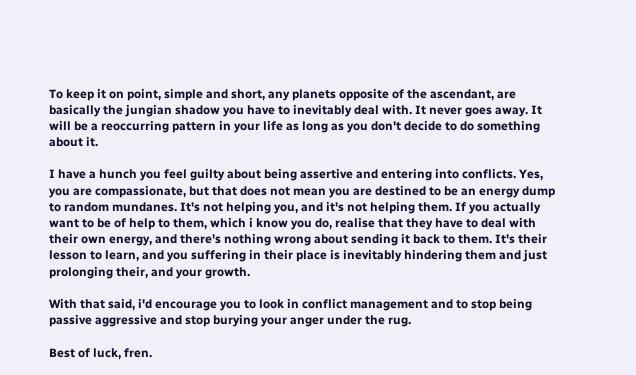To keep it on point, simple and short, any planets opposite of the ascendant, are basically the jungian shadow you have to inevitably deal with. It never goes away. It will be a reoccurring pattern in your life as long as you don't decide to do something about it.

I have a hunch you feel guilty about being assertive and entering into conflicts. Yes, you are compassionate, but that does not mean you are destined to be an energy dump to random mundanes. It's not helping you, and it's not helping them. If you actually want to be of help to them, which i know you do, realise that they have to deal with their own energy, and there's nothing wrong about sending it back to them. It's their lesson to learn, and you suffering in their place is inevitably hindering them and just prolonging their, and your growth.

With that said, i'd encourage you to look in conflict management and to stop being passive aggressive and stop burying your anger under the rug.

Best of luck, fren.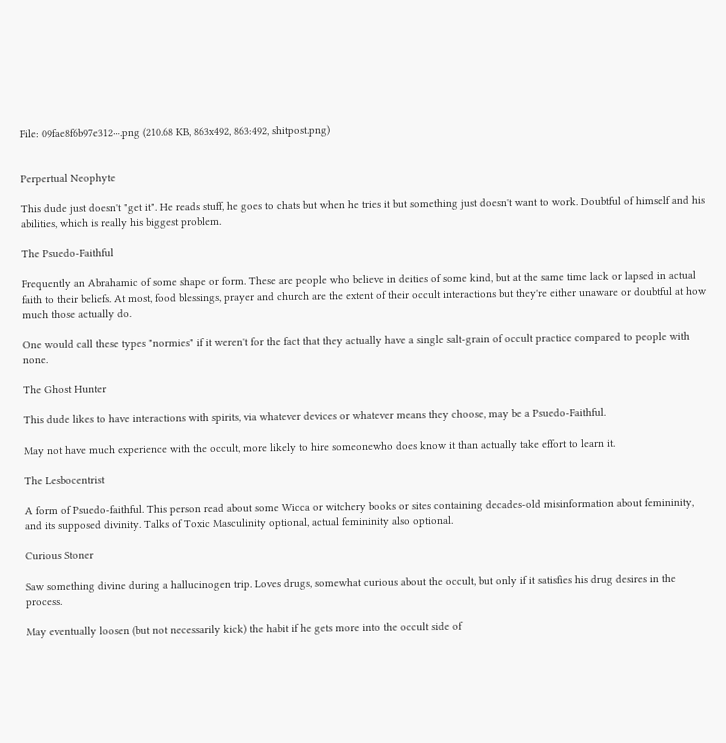File: 09fae8f6b97e312⋯.png (210.68 KB, 863x492, 863:492, shitpost.png)


Perpertual Neophyte

This dude just doesn't "get it". He reads stuff, he goes to chats but when he tries it but something just doesn't want to work. Doubtful of himself and his abilities, which is really his biggest problem.

The Psuedo-Faithful

Frequently an Abrahamic of some shape or form. These are people who believe in deities of some kind, but at the same time lack or lapsed in actual faith to their beliefs. At most, food blessings, prayer and church are the extent of their occult interactions but they're either unaware or doubtful at how much those actually do.

One would call these types "normies" if it weren't for the fact that they actually have a single salt-grain of occult practice compared to people with none.

The Ghost Hunter

This dude likes to have interactions with spirits, via whatever devices or whatever means they choose, may be a Psuedo-Faithful.

May not have much experience with the occult, more likely to hire someonewho does know it than actually take effort to learn it.

The Lesbocentrist

A form of Psuedo-faithful. This person read about some Wicca or witchery books or sites containing decades-old misinformation about femininity, and its supposed divinity. Talks of Toxic Masculinity optional, actual femininity also optional.

Curious Stoner

Saw something divine during a hallucinogen trip. Loves drugs, somewhat curious about the occult, but only if it satisfies his drug desires in the process.

May eventually loosen (but not necessarily kick) the habit if he gets more into the occult side of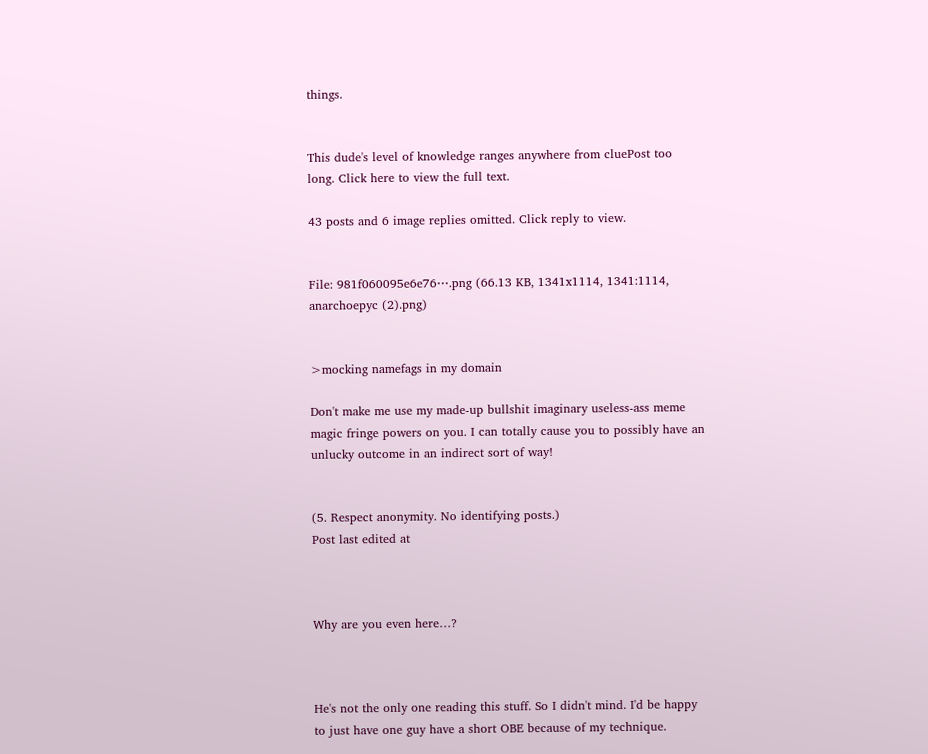things.


This dude's level of knowledge ranges anywhere from cluePost too long. Click here to view the full text.

43 posts and 6 image replies omitted. Click reply to view.


File: 981f060095e6e76⋯.png (66.13 KB, 1341x1114, 1341:1114, anarchoepyc (2).png)


>mocking namefags in my domain

Don't make me use my made-up bullshit imaginary useless-ass meme magic fringe powers on you. I can totally cause you to possibly have an unlucky outcome in an indirect sort of way!


(5. Respect anonymity. No identifying posts.)
Post last edited at



Why are you even here…?



He's not the only one reading this stuff. So I didn't mind. I'd be happy to just have one guy have a short OBE because of my technique.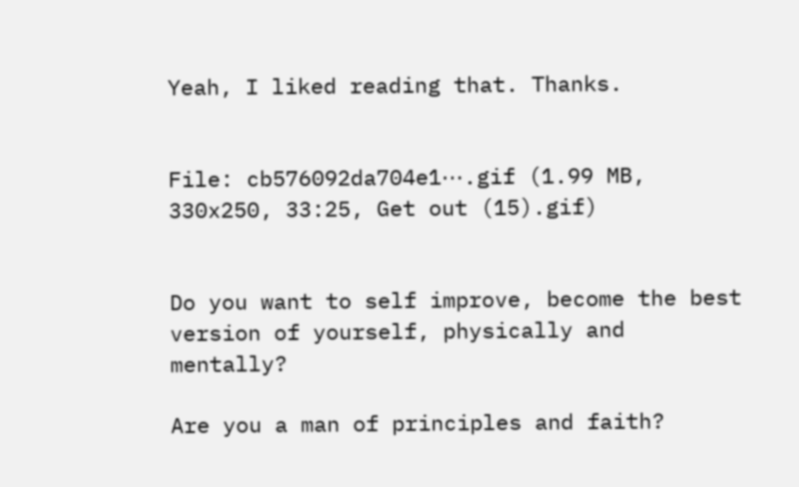Yeah, I liked reading that. Thanks.


File: cb576092da704e1⋯.gif (1.99 MB, 330x250, 33:25, Get out (15).gif)


Do you want to self improve, become the best version of yourself, physically and mentally?

Are you a man of principles and faith?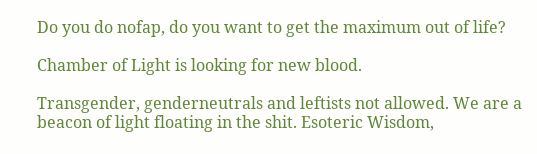Do you do nofap, do you want to get the maximum out of life?

Chamber of Light is looking for new blood.

Transgender, genderneutrals and leftists not allowed. We are a beacon of light floating in the shit. Esoteric Wisdom,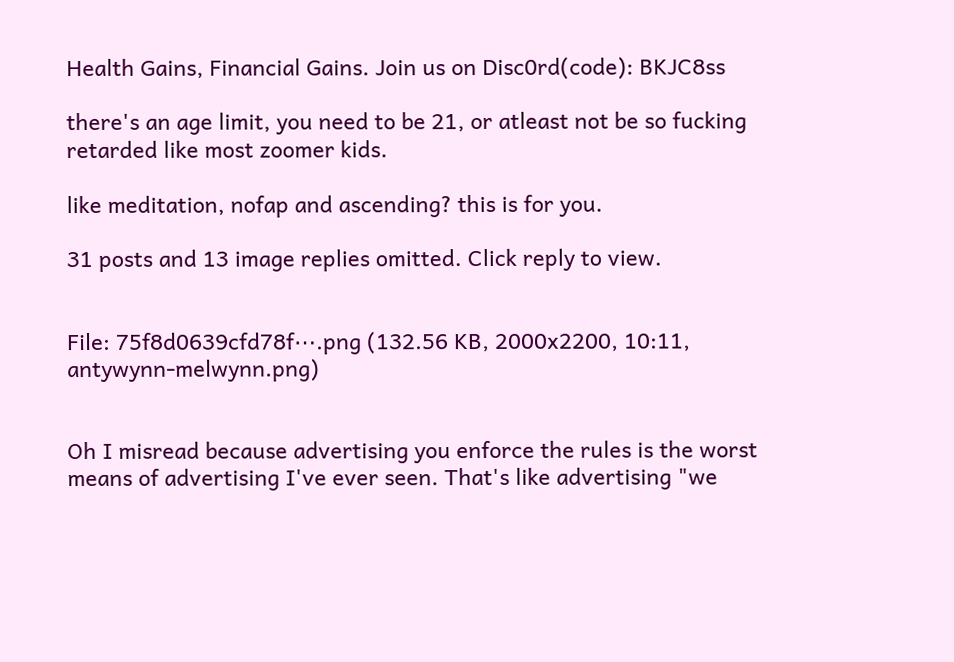Health Gains, Financial Gains. Join us on Disc0rd(code): BKJC8ss

there's an age limit, you need to be 21, or atleast not be so fucking retarded like most zoomer kids.

like meditation, nofap and ascending? this is for you.

31 posts and 13 image replies omitted. Click reply to view.


File: 75f8d0639cfd78f⋯.png (132.56 KB, 2000x2200, 10:11, antywynn-melwynn.png)


Oh I misread because advertising you enforce the rules is the worst means of advertising I've ever seen. That's like advertising "we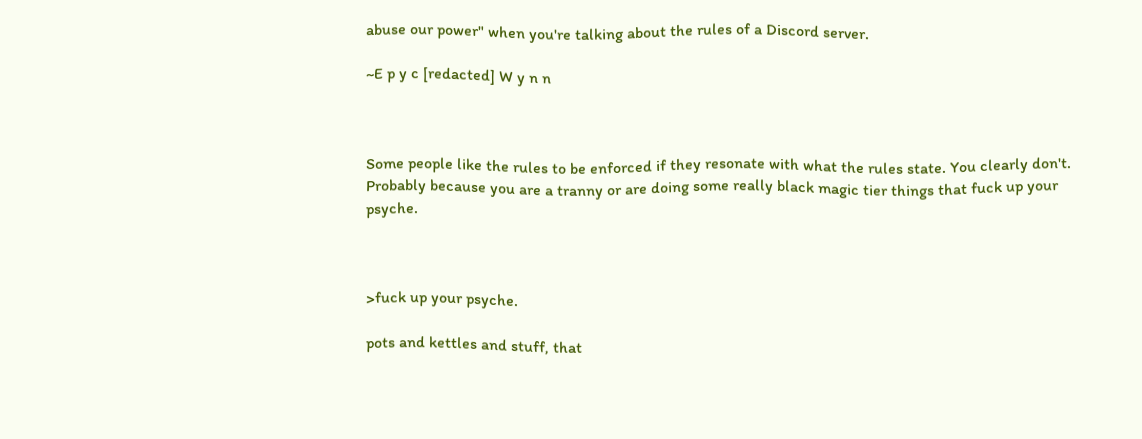abuse our power" when you're talking about the rules of a Discord server.

~E p y c [redacted] W y n n



Some people like the rules to be enforced if they resonate with what the rules state. You clearly don't. Probably because you are a tranny or are doing some really black magic tier things that fuck up your psyche.



>fuck up your psyche.

pots and kettles and stuff, that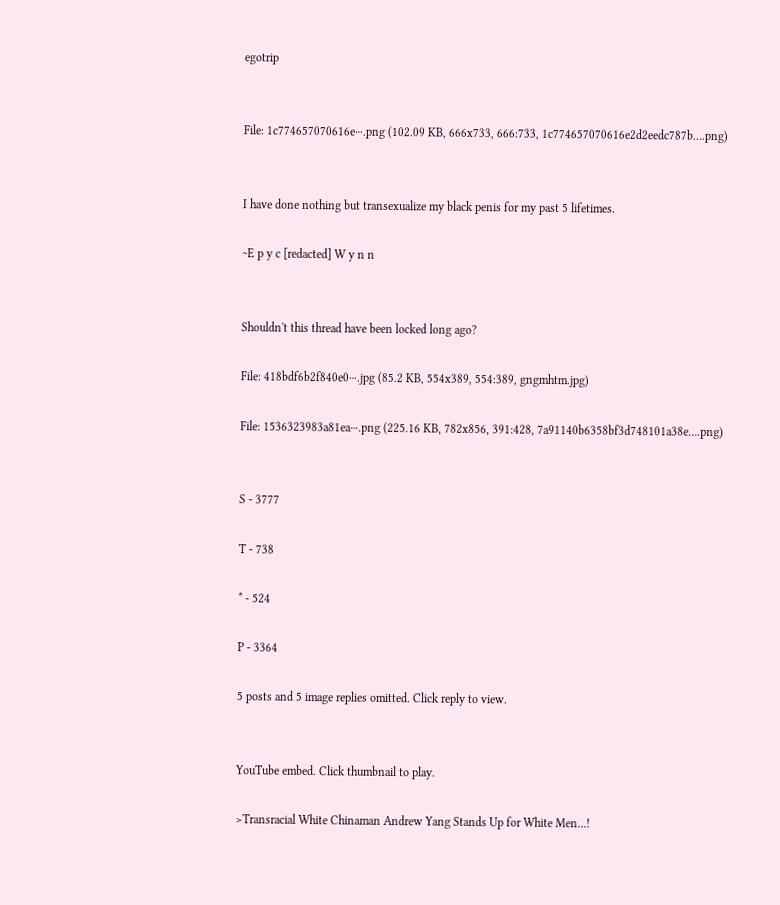egotrip


File: 1c774657070616e⋯.png (102.09 KB, 666x733, 666:733, 1c774657070616e2d2eedc787b….png)


I have done nothing but transexualize my black penis for my past 5 lifetimes.

~E p y c [redacted] W y n n


Shouldn't this thread have been locked long ago?

File: 418bdf6b2f840e0⋯.jpg (85.2 KB, 554x389, 554:389, gngmhtm.jpg)

File: 1536323983a81ea⋯.png (225.16 KB, 782x856, 391:428, 7a91140b6358bf3d748101a38e….png)


S - 3777

T - 738

* - 524

P - 3364

5 posts and 5 image replies omitted. Click reply to view.


YouTube embed. Click thumbnail to play.

>Transracial White Chinaman Andrew Yang Stands Up for White Men…!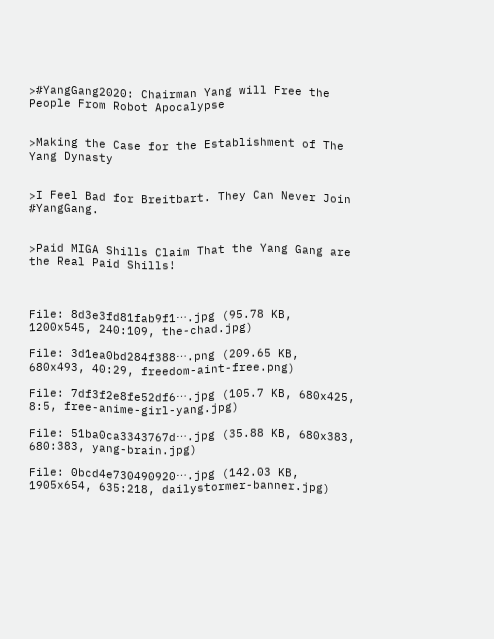>#YangGang2020: Chairman Yang will Free the People From Robot Apocalypse


>Making the Case for the Establishment of The Yang Dynasty


>I Feel Bad for Breitbart. They Can Never Join #YangGang.


>Paid MIGA Shills Claim That the Yang Gang are the Real Paid Shills!



File: 8d3e3fd81fab9f1⋯.jpg (95.78 KB, 1200x545, 240:109, the-chad.jpg)

File: 3d1ea0bd284f388⋯.png (209.65 KB, 680x493, 40:29, freedom-aint-free.png)

File: 7df3f2e8fe52df6⋯.jpg (105.7 KB, 680x425, 8:5, free-anime-girl-yang.jpg)

File: 51ba0ca3343767d⋯.jpg (35.88 KB, 680x383, 680:383, yang-brain.jpg)

File: 0bcd4e730490920⋯.jpg (142.03 KB, 1905x654, 635:218, dailystormer-banner.jpg)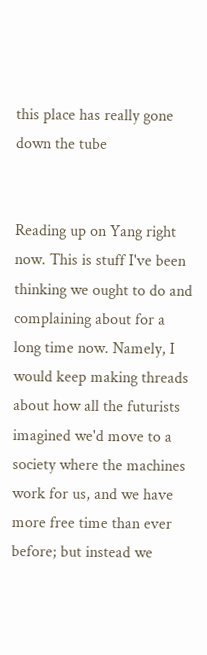this place has really gone down the tube


Reading up on Yang right now. This is stuff I've been thinking we ought to do and complaining about for a long time now. Namely, I would keep making threads about how all the futurists imagined we'd move to a society where the machines work for us, and we have more free time than ever before; but instead we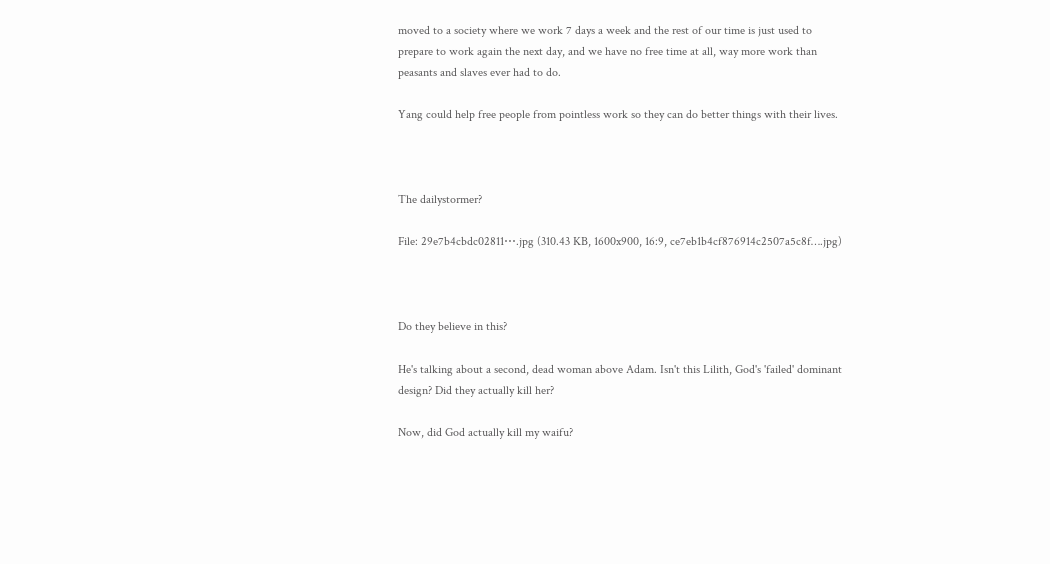moved to a society where we work 7 days a week and the rest of our time is just used to prepare to work again the next day, and we have no free time at all, way more work than peasants and slaves ever had to do.

Yang could help free people from pointless work so they can do better things with their lives.



The dailystormer?

File: 29e7b4cbdc02811⋯.jpg (310.43 KB, 1600x900, 16:9, ce7eb1b4cf876914c2507a5c8f….jpg)



Do they believe in this?

He's talking about a second, dead woman above Adam. Isn't this Lilith, God's 'failed' dominant design? Did they actually kill her?

Now, did God actually kill my waifu?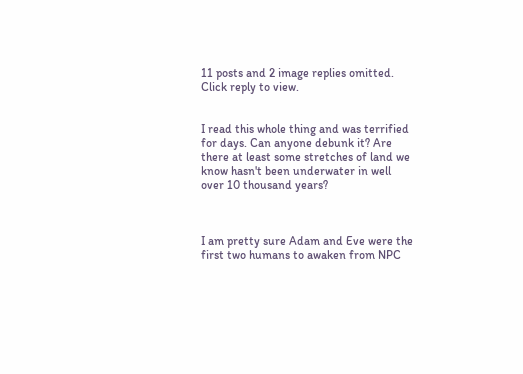11 posts and 2 image replies omitted. Click reply to view.


I read this whole thing and was terrified for days. Can anyone debunk it? Are there at least some stretches of land we know hasn't been underwater in well over 10 thousand years?



I am pretty sure Adam and Eve were the first two humans to awaken from NPC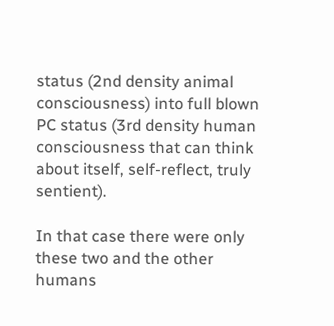status (2nd density animal consciousness) into full blown PC status (3rd density human consciousness that can think about itself, self-reflect, truly sentient).

In that case there were only these two and the other humans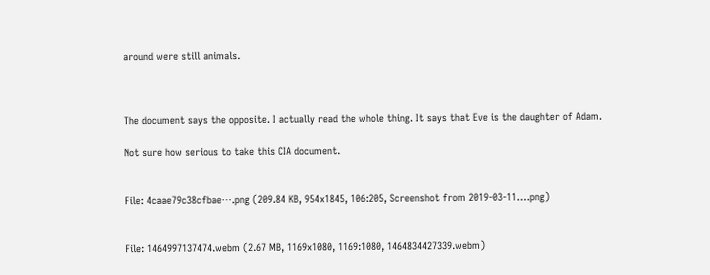around were still animals.



The document says the opposite. I actually read the whole thing. It says that Eve is the daughter of Adam.

Not sure how serious to take this CIA document.


File: 4caae79c38cfbae⋯.png (209.84 KB, 954x1845, 106:205, Screenshot from 2019-03-11….png)


File: 1464997137474.webm (2.67 MB, 1169x1080, 1169:1080, 1464834427339.webm)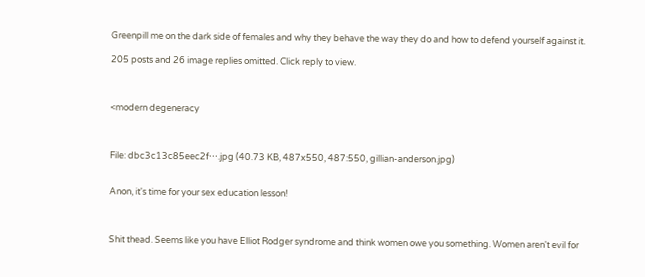Greenpill me on the dark side of females and why they behave the way they do and how to defend yourself against it.

205 posts and 26 image replies omitted. Click reply to view.



<modern degeneracy



File: dbc3c13c85eec2f⋯.jpg (40.73 KB, 487x550, 487:550, gillian-anderson.jpg)


Anon, it's time for your sex education lesson!



Shit thead. Seems like you have Elliot Rodger syndrome and think women owe you something. Women aren't evil for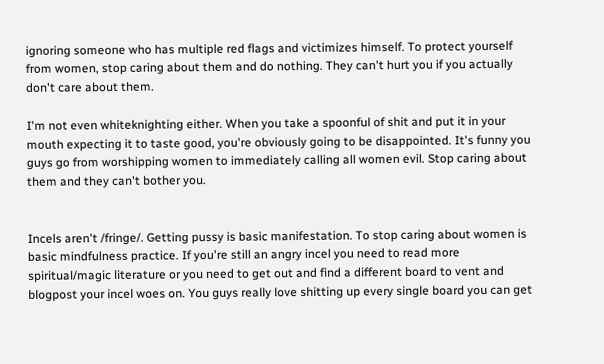ignoring someone who has multiple red flags and victimizes himself. To protect yourself from women, stop caring about them and do nothing. They can't hurt you if you actually don't care about them.

I'm not even whiteknighting either. When you take a spoonful of shit and put it in your mouth expecting it to taste good, you're obviously going to be disappointed. It's funny you guys go from worshipping women to immediately calling all women evil. Stop caring about them and they can't bother you.


Incels aren't /fringe/. Getting pussy is basic manifestation. To stop caring about women is basic mindfulness practice. If you're still an angry incel you need to read more spiritual/magic literature or you need to get out and find a different board to vent and blogpost your incel woes on. You guys really love shitting up every single board you can get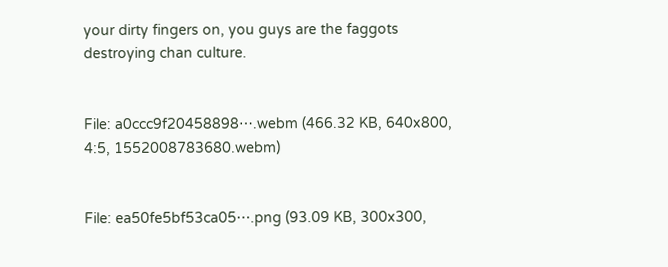your dirty fingers on, you guys are the faggots destroying chan culture.


File: a0ccc9f20458898⋯.webm (466.32 KB, 640x800, 4:5, 1552008783680.webm)


File: ea50fe5bf53ca05⋯.png (93.09 KB, 300x300,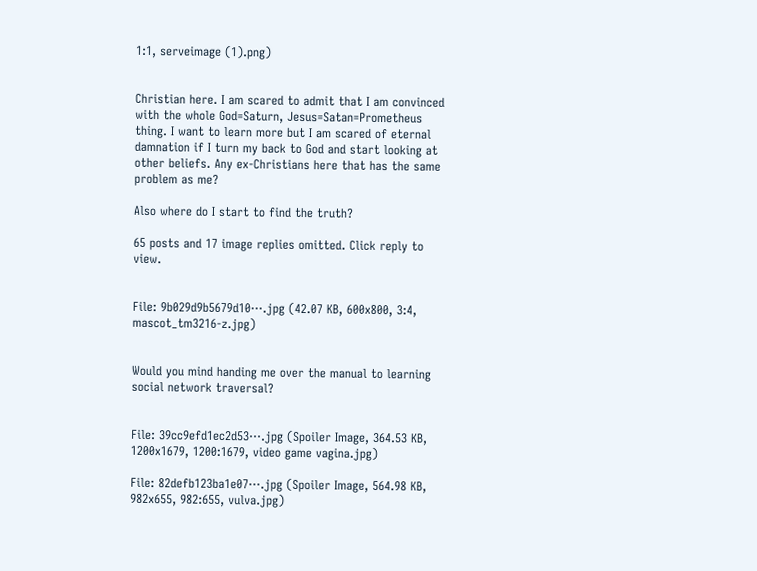1:1, serveimage (1).png)


Christian here. I am scared to admit that I am convinced with the whole God=Saturn, Jesus=Satan=Prometheus thing. I want to learn more but I am scared of eternal damnation if I turn my back to God and start looking at other beliefs. Any ex-Christians here that has the same problem as me?

Also where do I start to find the truth?

65 posts and 17 image replies omitted. Click reply to view.


File: 9b029d9b5679d10⋯.jpg (42.07 KB, 600x800, 3:4, mascot_tm3216-z.jpg)


Would you mind handing me over the manual to learning social network traversal?


File: 39cc9efd1ec2d53⋯.jpg (Spoiler Image, 364.53 KB, 1200x1679, 1200:1679, video game vagina.jpg)

File: 82defb123ba1e07⋯.jpg (Spoiler Image, 564.98 KB, 982x655, 982:655, vulva.jpg)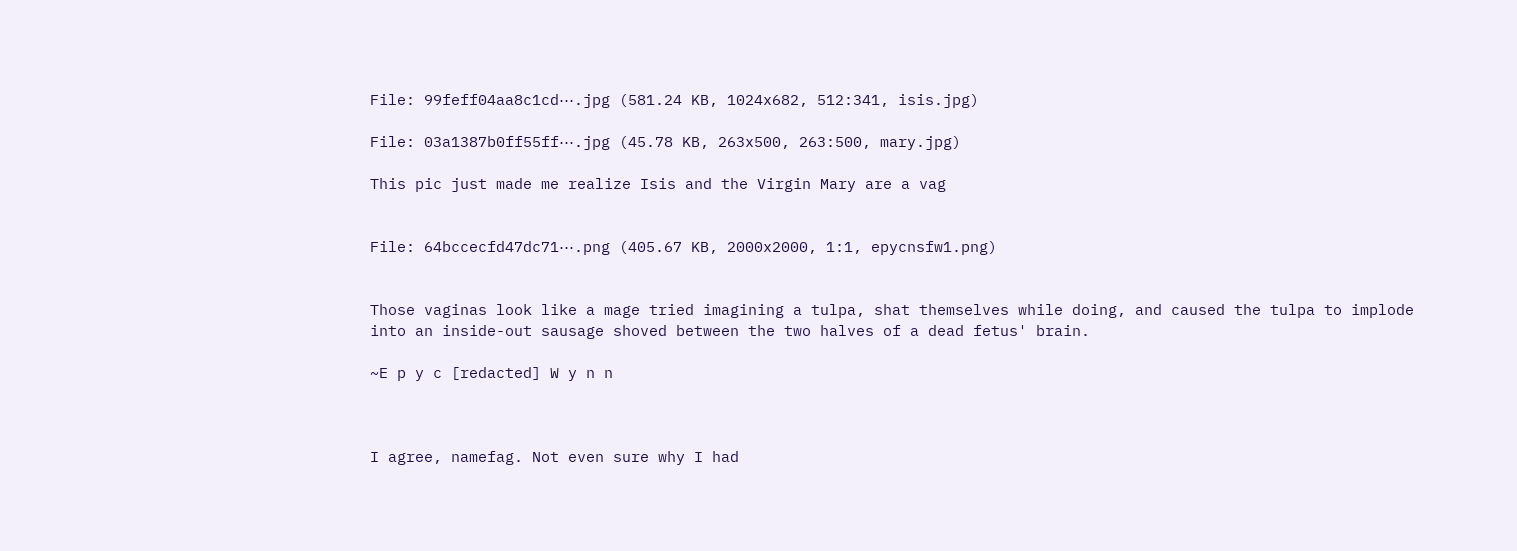File: 99feff04aa8c1cd⋯.jpg (581.24 KB, 1024x682, 512:341, isis.jpg)

File: 03a1387b0ff55ff⋯.jpg (45.78 KB, 263x500, 263:500, mary.jpg)

This pic just made me realize Isis and the Virgin Mary are a vag


File: 64bccecfd47dc71⋯.png (405.67 KB, 2000x2000, 1:1, epycnsfw1.png)


Those vaginas look like a mage tried imagining a tulpa, shat themselves while doing, and caused the tulpa to implode into an inside-out sausage shoved between the two halves of a dead fetus' brain.

~E p y c [redacted] W y n n



I agree, namefag. Not even sure why I had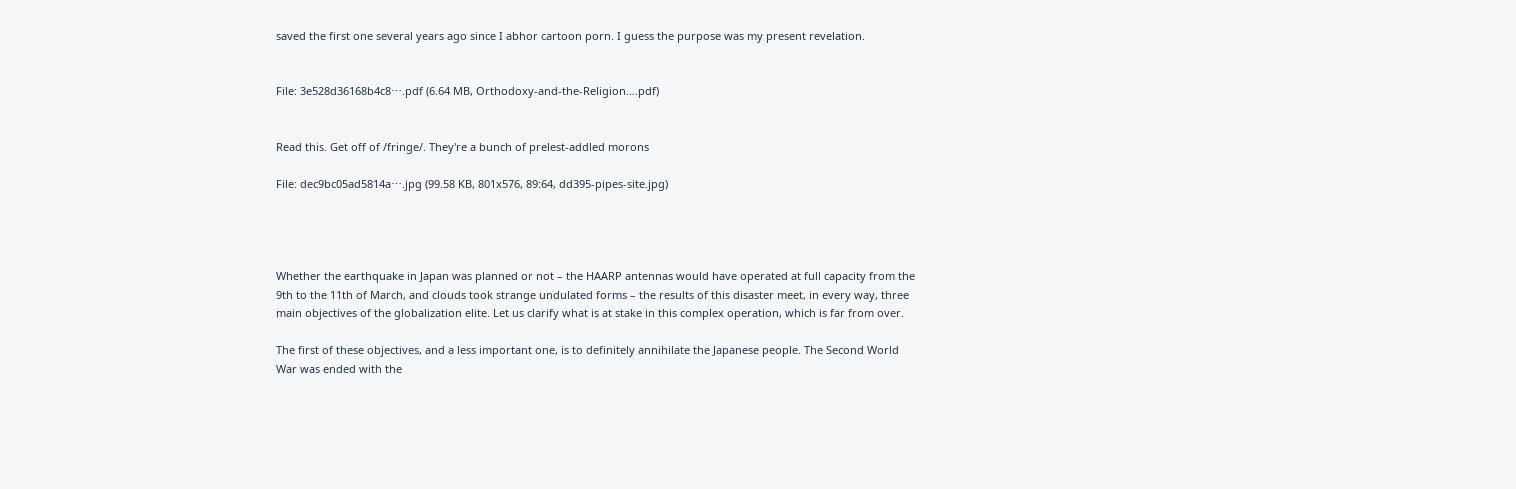saved the first one several years ago since I abhor cartoon porn. I guess the purpose was my present revelation.


File: 3e528d36168b4c8⋯.pdf (6.64 MB, Orthodoxy-and-the-Religion….pdf)


Read this. Get off of /fringe/. They're a bunch of prelest-addled morons

File: dec9bc05ad5814a⋯.jpg (99.58 KB, 801x576, 89:64, dd395-pipes-site.jpg)




Whether the earthquake in Japan was planned or not – the HAARP antennas would have operated at full capacity from the 9th to the 11th of March, and clouds took strange undulated forms – the results of this disaster meet, in every way, three main objectives of the globalization elite. Let us clarify what is at stake in this complex operation, which is far from over.

The first of these objectives, and a less important one, is to definitely annihilate the Japanese people. The Second World War was ended with the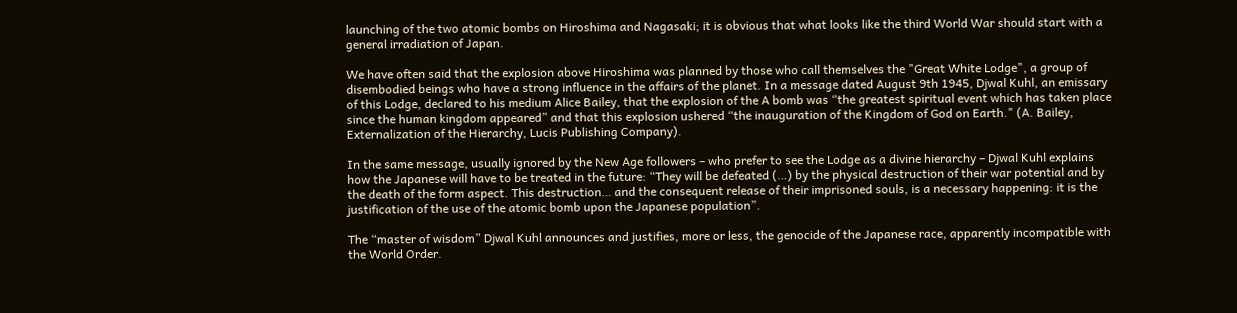launching of the two atomic bombs on Hiroshima and Nagasaki; it is obvious that what looks like the third World War should start with a general irradiation of Japan.

We have often said that the explosion above Hiroshima was planned by those who call themselves the "Great White Lodge", a group of disembodied beings who have a strong influence in the affairs of the planet. In a message dated August 9th 1945, Djwal Kuhl, an emissary of this Lodge, declared to his medium Alice Bailey, that the explosion of the A bomb was “the greatest spiritual event which has taken place since the human kingdom appeared” and that this explosion ushered “the inauguration of the Kingdom of God on Earth." (A. Bailey, Externalization of the Hierarchy, Lucis Publishing Company).

In the same message, usually ignored by the New Age followers – who prefer to see the Lodge as a divine hierarchy – Djwal Kuhl explains how the Japanese will have to be treated in the future: “They will be defeated (…) by the physical destruction of their war potential and by the death of the form aspect. This destruction… and the consequent release of their imprisoned souls, is a necessary happening: it is the justification of the use of the atomic bomb upon the Japanese population”.

The “master of wisdom” Djwal Kuhl announces and justifies, more or less, the genocide of the Japanese race, apparently incompatible with the World Order.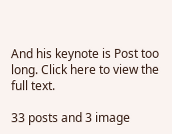And his keynote is Post too long. Click here to view the full text.

33 posts and 3 image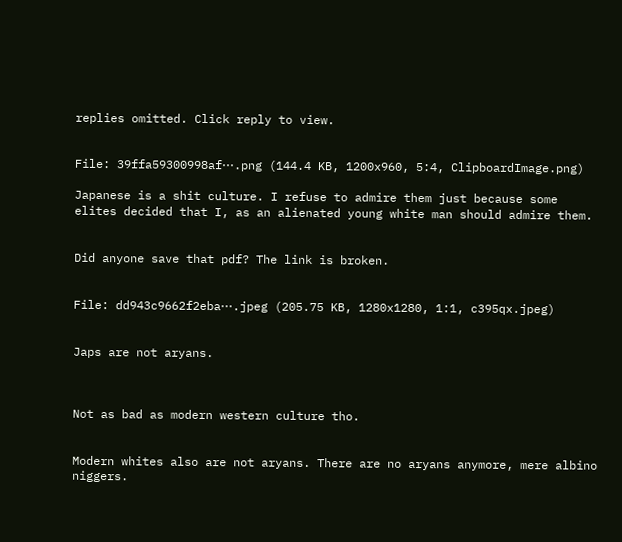replies omitted. Click reply to view.


File: 39ffa59300998af⋯.png (144.4 KB, 1200x960, 5:4, ClipboardImage.png)

Japanese is a shit culture. I refuse to admire them just because some elites decided that I, as an alienated young white man should admire them.


Did anyone save that pdf? The link is broken.


File: dd943c9662f2eba⋯.jpeg (205.75 KB, 1280x1280, 1:1, c395qx.jpeg)


Japs are not aryans.



Not as bad as modern western culture tho.


Modern whites also are not aryans. There are no aryans anymore, mere albino niggers.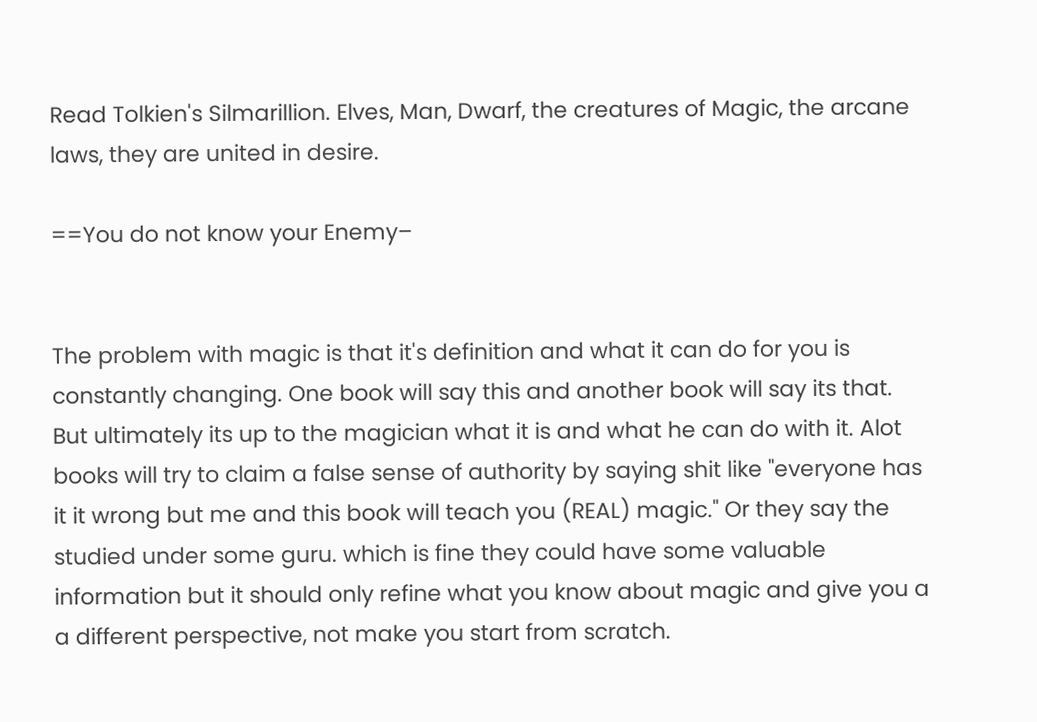Read Tolkien's Silmarillion. Elves, Man, Dwarf, the creatures of Magic, the arcane laws, they are united in desire.

==You do not know your Enemy–


The problem with magic is that it's definition and what it can do for you is constantly changing. One book will say this and another book will say its that. But ultimately its up to the magician what it is and what he can do with it. Alot books will try to claim a false sense of authority by saying shit like "everyone has it it wrong but me and this book will teach you (REAL) magic." Or they say the studied under some guru. which is fine they could have some valuable information but it should only refine what you know about magic and give you a a different perspective, not make you start from scratch.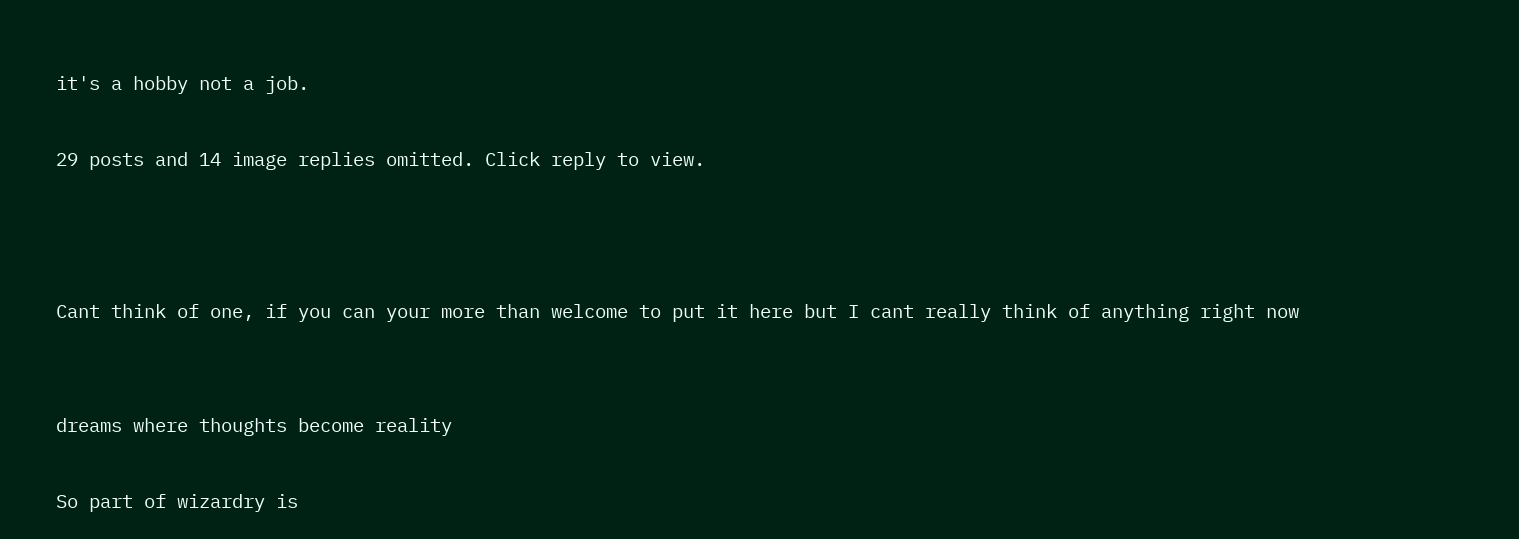it's a hobby not a job.

29 posts and 14 image replies omitted. Click reply to view.



Cant think of one, if you can your more than welcome to put it here but I cant really think of anything right now


dreams where thoughts become reality

So part of wizardry is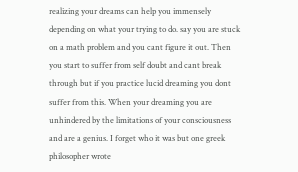realizing your dreams can help you immensely depending on what your trying to do. say you are stuck on a math problem and you cant figure it out. Then you start to suffer from self doubt and cant break through but if you practice lucid dreaming you dont suffer from this. When your dreaming you are unhindered by the limitations of your consciousness and are a genius. I forget who it was but one greek philosopher wrote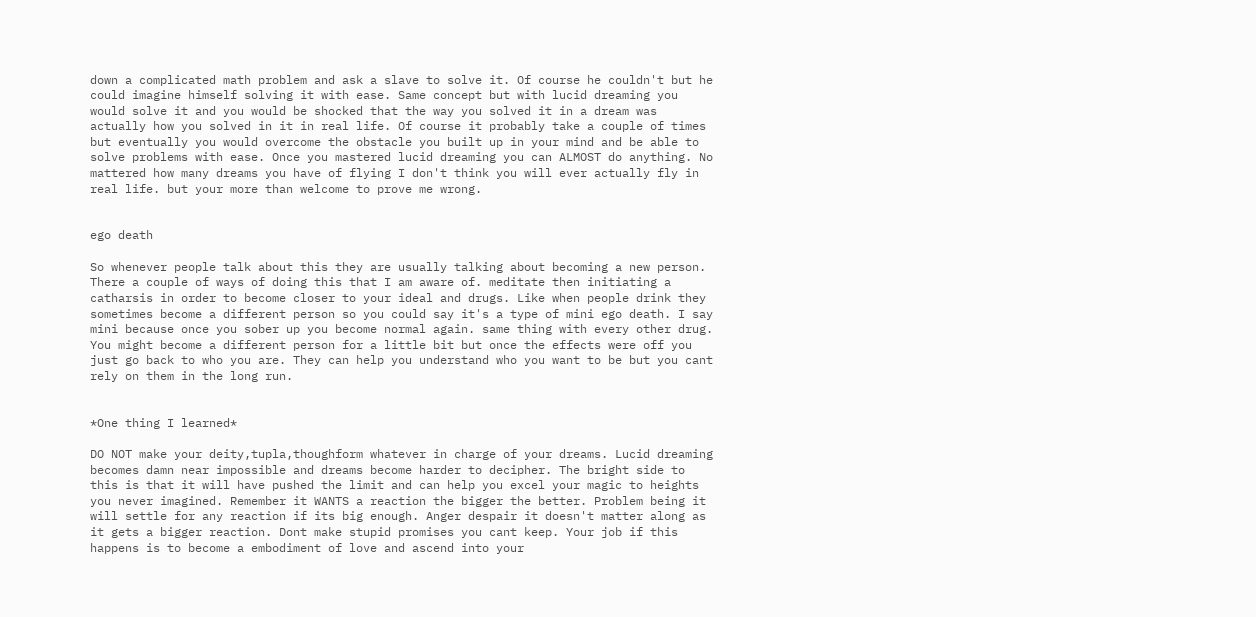down a complicated math problem and ask a slave to solve it. Of course he couldn't but he could imagine himself solving it with ease. Same concept but with lucid dreaming you would solve it and you would be shocked that the way you solved it in a dream was actually how you solved in it in real life. Of course it probably take a couple of times but eventually you would overcome the obstacle you built up in your mind and be able to solve problems with ease. Once you mastered lucid dreaming you can ALMOST do anything. No mattered how many dreams you have of flying I don't think you will ever actually fly in real life. but your more than welcome to prove me wrong.


ego death

So whenever people talk about this they are usually talking about becoming a new person. There a couple of ways of doing this that I am aware of. meditate then initiating a catharsis in order to become closer to your ideal and drugs. Like when people drink they sometimes become a different person so you could say it's a type of mini ego death. I say mini because once you sober up you become normal again. same thing with every other drug. You might become a different person for a little bit but once the effects were off you just go back to who you are. They can help you understand who you want to be but you cant rely on them in the long run.


*One thing I learned*

DO NOT make your deity,tupla,thoughform whatever in charge of your dreams. Lucid dreaming becomes damn near impossible and dreams become harder to decipher. The bright side to this is that it will have pushed the limit and can help you excel your magic to heights you never imagined. Remember it WANTS a reaction the bigger the better. Problem being it will settle for any reaction if its big enough. Anger despair it doesn't matter along as it gets a bigger reaction. Dont make stupid promises you cant keep. Your job if this happens is to become a embodiment of love and ascend into your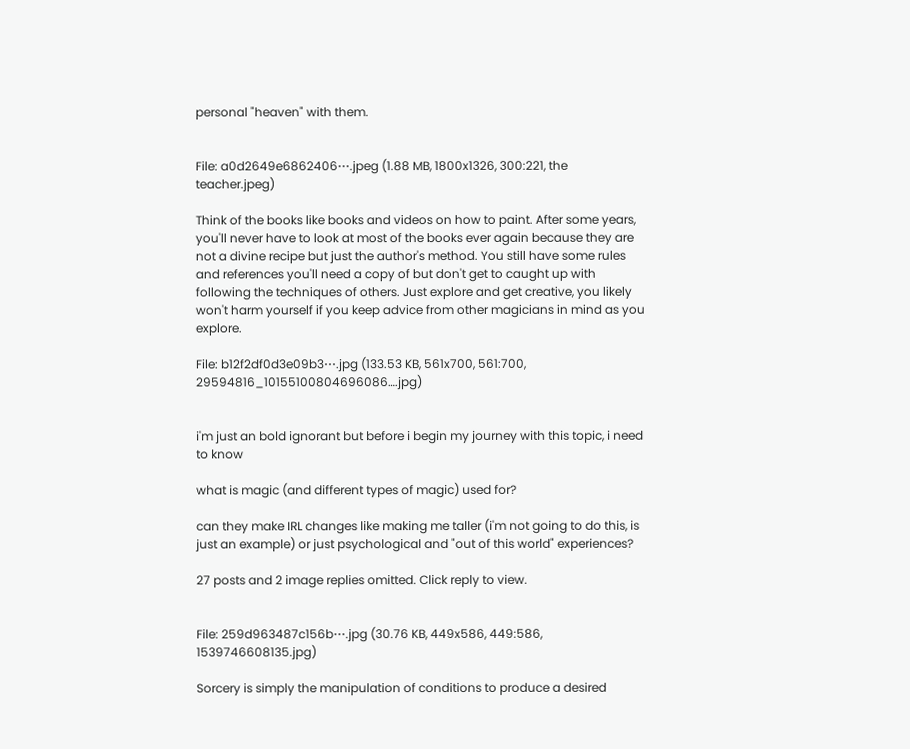personal "heaven" with them.


File: a0d2649e6862406⋯.jpeg (1.88 MB, 1800x1326, 300:221, the teacher.jpeg)

Think of the books like books and videos on how to paint. After some years, you'll never have to look at most of the books ever again because they are not a divine recipe but just the author's method. You still have some rules and references you'll need a copy of but don't get to caught up with following the techniques of others. Just explore and get creative, you likely won't harm yourself if you keep advice from other magicians in mind as you explore.

File: b12f2df0d3e09b3⋯.jpg (133.53 KB, 561x700, 561:700, 29594816_10155100804696086….jpg)


i'm just an bold ignorant but before i begin my journey with this topic, i need to know

what is magic (and different types of magic) used for?

can they make IRL changes like making me taller (i'm not going to do this, is just an example) or just psychological and "out of this world" experiences?

27 posts and 2 image replies omitted. Click reply to view.


File: 259d963487c156b⋯.jpg (30.76 KB, 449x586, 449:586, 1539746608135.jpg)

Sorcery is simply the manipulation of conditions to produce a desired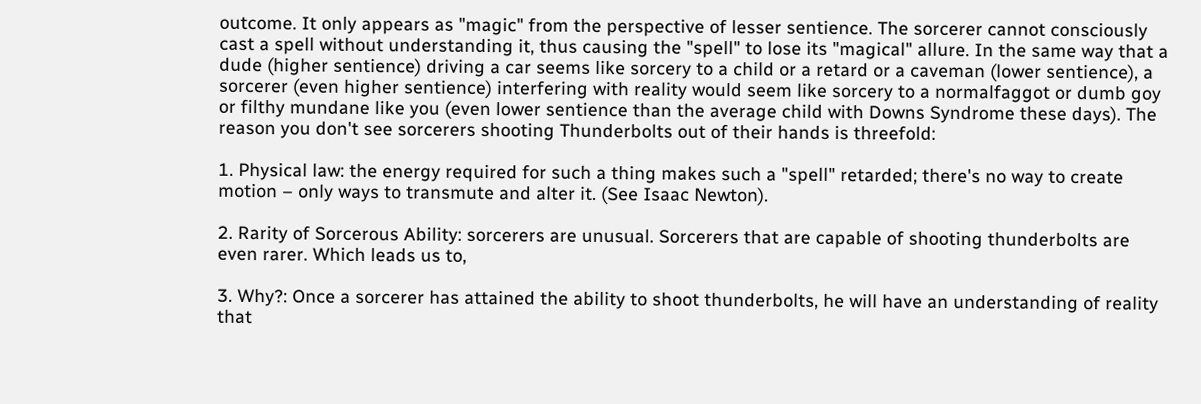outcome. It only appears as "magic" from the perspective of lesser sentience. The sorcerer cannot consciously cast a spell without understanding it, thus causing the "spell" to lose its "magical" allure. In the same way that a dude (higher sentience) driving a car seems like sorcery to a child or a retard or a caveman (lower sentience), a sorcerer (even higher sentience) interfering with reality would seem like sorcery to a normalfaggot or dumb goy or filthy mundane like you (even lower sentience than the average child with Downs Syndrome these days). The reason you don't see sorcerers shooting Thunderbolts out of their hands is threefold:

1. Physical law: the energy required for such a thing makes such a "spell" retarded; there's no way to create motion – only ways to transmute and alter it. (See Isaac Newton).

2. Rarity of Sorcerous Ability: sorcerers are unusual. Sorcerers that are capable of shooting thunderbolts are even rarer. Which leads us to,

3. Why?: Once a sorcerer has attained the ability to shoot thunderbolts, he will have an understanding of reality that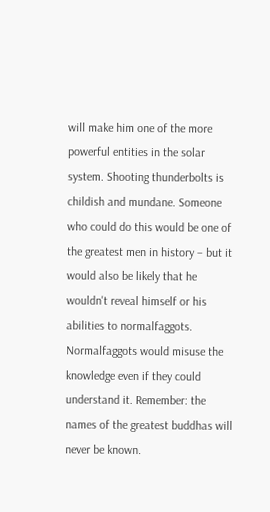will make him one of the more powerful entities in the solar system. Shooting thunderbolts is childish and mundane. Someone who could do this would be one of the greatest men in history – but it would also be likely that he wouldn't reveal himself or his abilities to normalfaggots. Normalfaggots would misuse the knowledge even if they could understand it. Remember: the names of the greatest buddhas will never be known.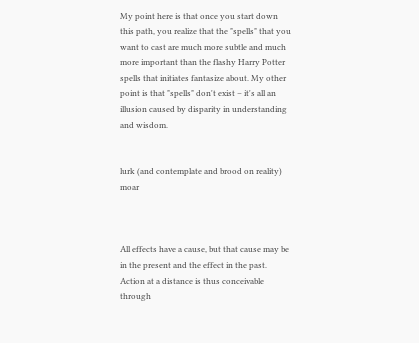My point here is that once you start down this path, you realize that the "spells" that you want to cast are much more subtle and much more important than the flashy Harry Potter spells that initiates fantasize about. My other point is that "spells" don't exist – it's all an illusion caused by disparity in understanding and wisdom.


lurk (and contemplate and brood on reality) moar



All effects have a cause, but that cause may be in the present and the effect in the past. Action at a distance is thus conceivable through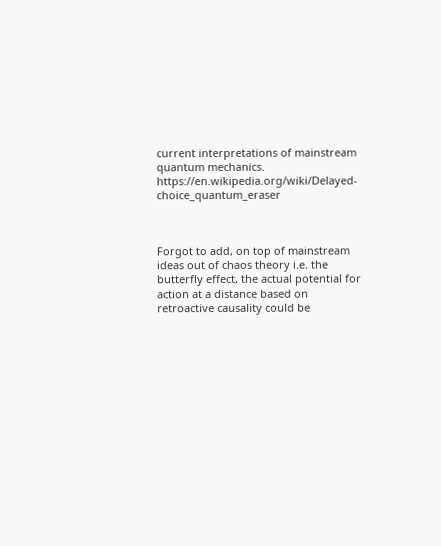current interpretations of mainstream quantum mechanics. https://en.wikipedia.org/wiki/Delayed-choice_quantum_eraser



Forgot to add, on top of mainstream ideas out of chaos theory i.e. the butterfly effect, the actual potential for action at a distance based on retroactive causality could be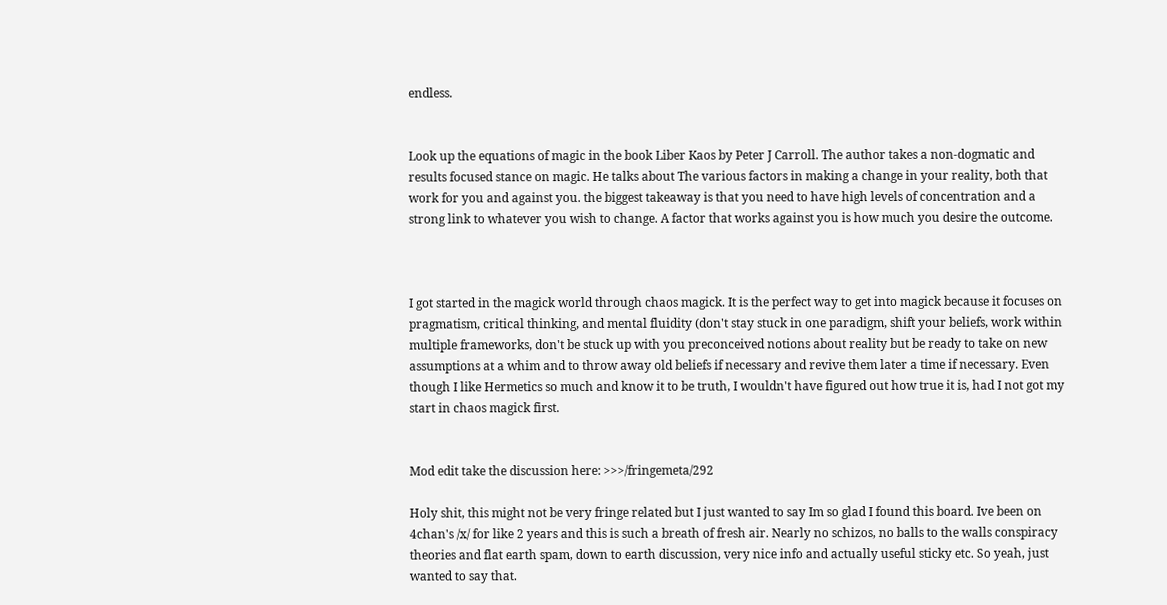endless.


Look up the equations of magic in the book Liber Kaos by Peter J Carroll. The author takes a non-dogmatic and results focused stance on magic. He talks about The various factors in making a change in your reality, both that work for you and against you. the biggest takeaway is that you need to have high levels of concentration and a strong link to whatever you wish to change. A factor that works against you is how much you desire the outcome.



I got started in the magick world through chaos magick. It is the perfect way to get into magick because it focuses on pragmatism, critical thinking, and mental fluidity (don't stay stuck in one paradigm, shift your beliefs, work within multiple frameworks, don't be stuck up with you preconceived notions about reality but be ready to take on new assumptions at a whim and to throw away old beliefs if necessary and revive them later a time if necessary. Even though I like Hermetics so much and know it to be truth, I wouldn't have figured out how true it is, had I not got my start in chaos magick first.


Mod edit take the discussion here: >>>/fringemeta/292

Holy shit, this might not be very fringe related but I just wanted to say Im so glad I found this board. Ive been on 4chan's /x/ for like 2 years and this is such a breath of fresh air. Nearly no schizos, no balls to the walls conspiracy theories and flat earth spam, down to earth discussion, very nice info and actually useful sticky etc. So yeah, just wanted to say that.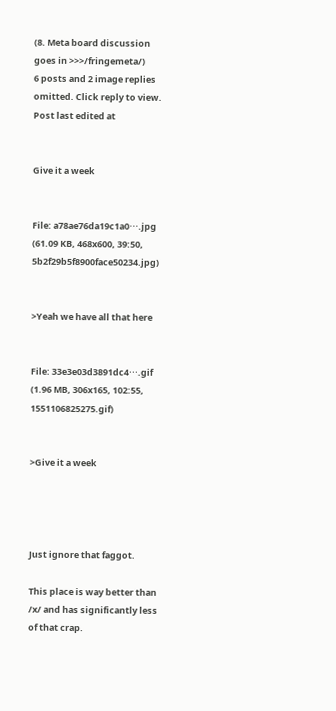(8. Meta board discussion goes in >>>/fringemeta/)
6 posts and 2 image replies omitted. Click reply to view.
Post last edited at


Give it a week


File: a78ae76da19c1a0⋯.jpg (61.09 KB, 468x600, 39:50, 5b2f29b5f8900face50234.jpg)


>Yeah we have all that here


File: 33e3e03d3891dc4⋯.gif (1.96 MB, 306x165, 102:55, 1551106825275.gif)


>Give it a week




Just ignore that faggot.

This place is way better than /x/ and has significantly less of that crap.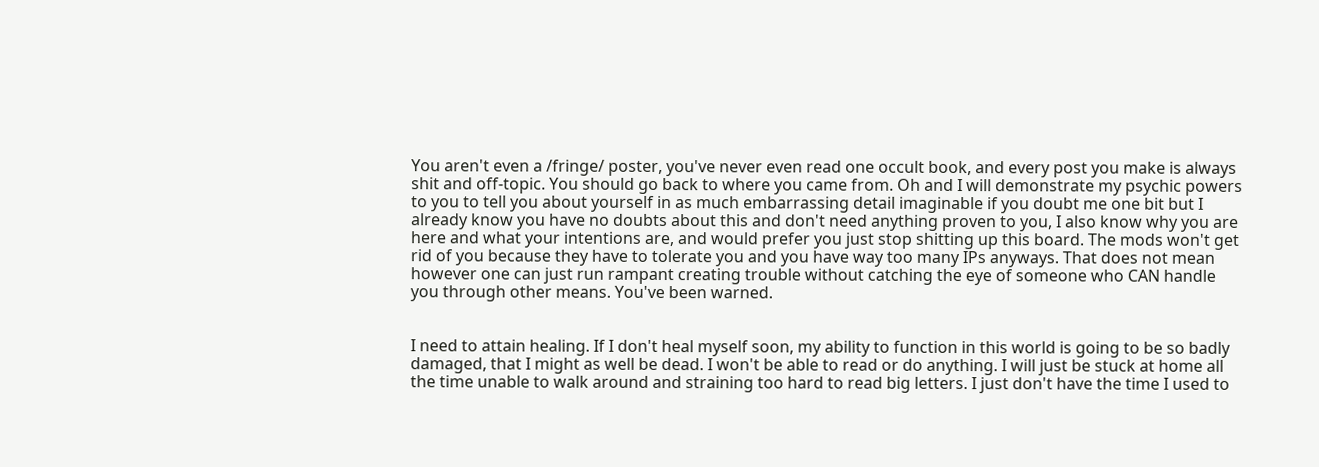You aren't even a /fringe/ poster, you've never even read one occult book, and every post you make is always shit and off-topic. You should go back to where you came from. Oh and I will demonstrate my psychic powers to you to tell you about yourself in as much embarrassing detail imaginable if you doubt me one bit but I already know you have no doubts about this and don't need anything proven to you, I also know why you are here and what your intentions are, and would prefer you just stop shitting up this board. The mods won't get rid of you because they have to tolerate you and you have way too many IPs anyways. That does not mean however one can just run rampant creating trouble without catching the eye of someone who CAN handle you through other means. You've been warned.


I need to attain healing. If I don't heal myself soon, my ability to function in this world is going to be so badly damaged, that I might as well be dead. I won't be able to read or do anything. I will just be stuck at home all the time unable to walk around and straining too hard to read big letters. I just don't have the time I used to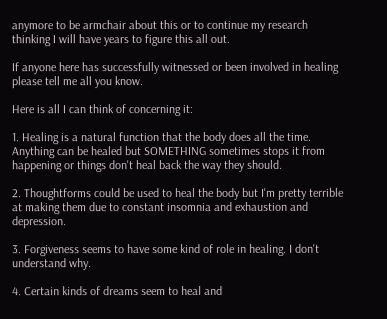anymore to be armchair about this or to continue my research thinking I will have years to figure this all out.

If anyone here has successfully witnessed or been involved in healing please tell me all you know.

Here is all I can think of concerning it:

1. Healing is a natural function that the body does all the time. Anything can be healed but SOMETHING sometimes stops it from happening or things don't heal back the way they should.

2. Thoughtforms could be used to heal the body but I'm pretty terrible at making them due to constant insomnia and exhaustion and depression.

3. Forgiveness seems to have some kind of role in healing. I don't understand why.

4. Certain kinds of dreams seem to heal and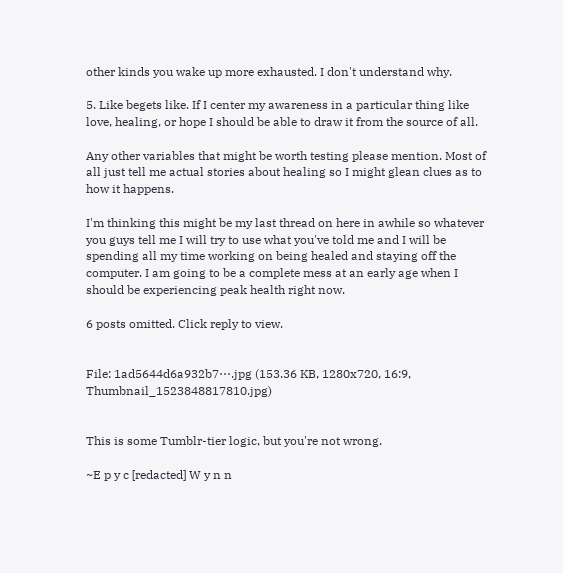other kinds you wake up more exhausted. I don't understand why.

5. Like begets like. If I center my awareness in a particular thing like love, healing, or hope I should be able to draw it from the source of all.

Any other variables that might be worth testing please mention. Most of all just tell me actual stories about healing so I might glean clues as to how it happens.

I'm thinking this might be my last thread on here in awhile so whatever you guys tell me I will try to use what you've told me and I will be spending all my time working on being healed and staying off the computer. I am going to be a complete mess at an early age when I should be experiencing peak health right now.

6 posts omitted. Click reply to view.


File: 1ad5644d6a932b7⋯.jpg (153.36 KB, 1280x720, 16:9, Thumbnail_1523848817810.jpg)


This is some Tumblr-tier logic, but you're not wrong.

~E p y c [redacted] W y n n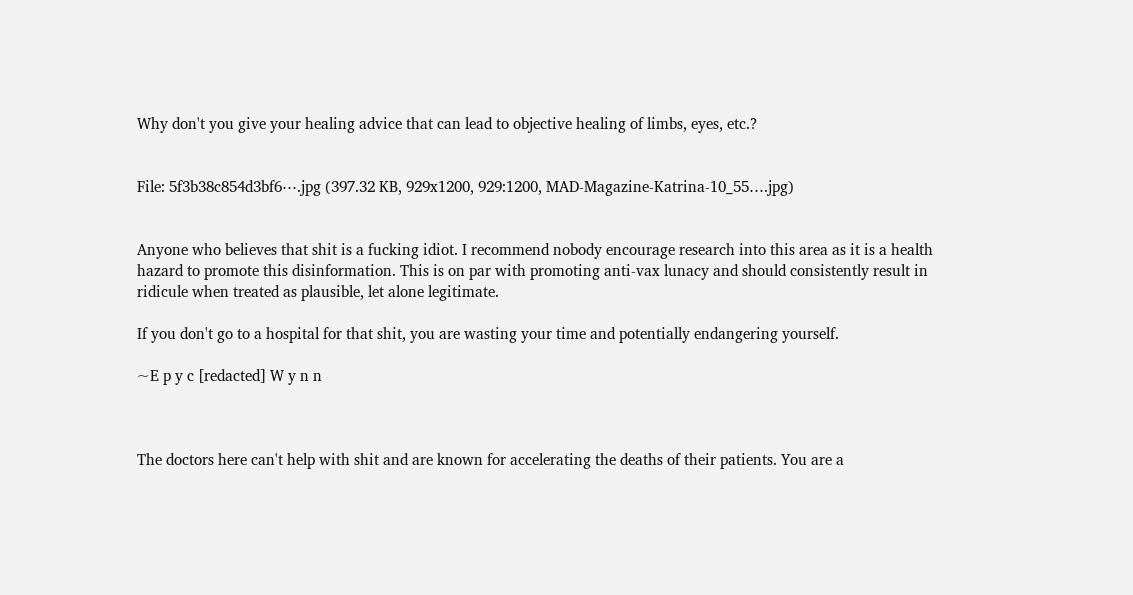Why don't you give your healing advice that can lead to objective healing of limbs, eyes, etc.?


File: 5f3b38c854d3bf6⋯.jpg (397.32 KB, 929x1200, 929:1200, MAD-Magazine-Katrina-10_55….jpg)


Anyone who believes that shit is a fucking idiot. I recommend nobody encourage research into this area as it is a health hazard to promote this disinformation. This is on par with promoting anti-vax lunacy and should consistently result in ridicule when treated as plausible, let alone legitimate.

If you don't go to a hospital for that shit, you are wasting your time and potentially endangering yourself.

~E p y c [redacted] W y n n



The doctors here can't help with shit and are known for accelerating the deaths of their patients. You are a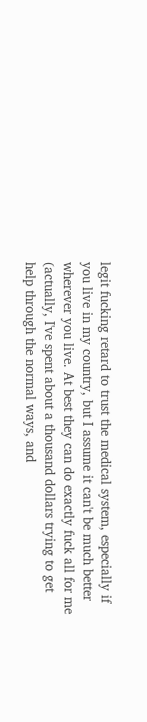legit fucking retard to trust the medical system, especially if you live in my country, but I assume it can't be much better wherever you live. At best they can do exactly fuck all for me (actually, I've spent about a thousand dollars trying to get help through the normal ways, and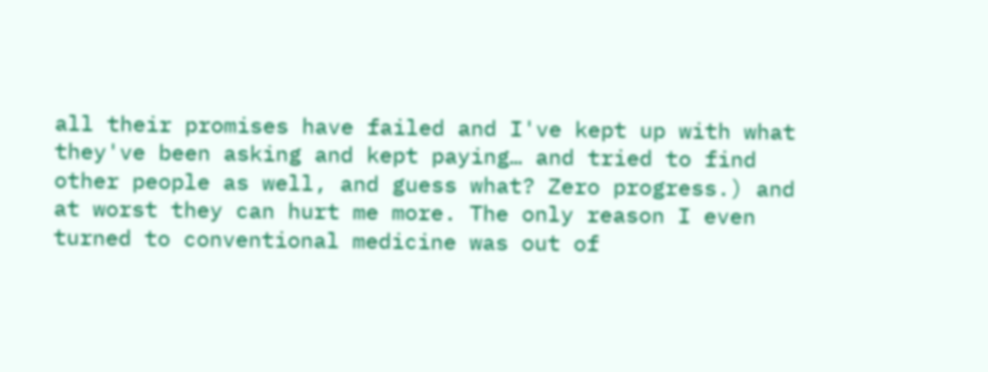all their promises have failed and I've kept up with what they've been asking and kept paying… and tried to find other people as well, and guess what? Zero progress.) and at worst they can hurt me more. The only reason I even turned to conventional medicine was out of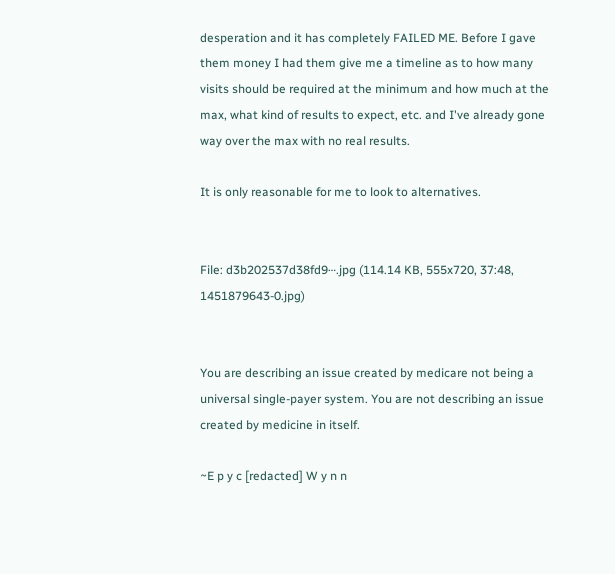desperation and it has completely FAILED ME. Before I gave them money I had them give me a timeline as to how many visits should be required at the minimum and how much at the max, what kind of results to expect, etc. and I've already gone way over the max with no real results.

It is only reasonable for me to look to alternatives.


File: d3b202537d38fd9⋯.jpg (114.14 KB, 555x720, 37:48, 1451879643-0.jpg)


You are describing an issue created by medicare not being a universal single-payer system. You are not describing an issue created by medicine in itself.

~E p y c [redacted] W y n n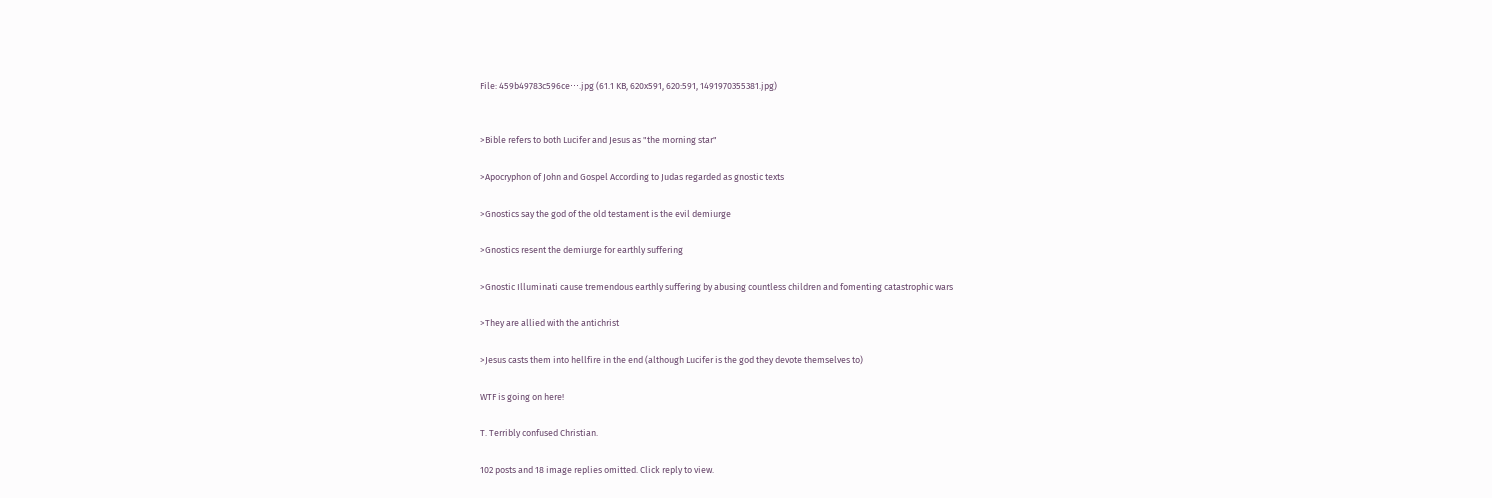File: 459b49783c596ce⋯.jpg (61.1 KB, 620x591, 620:591, 1491970355381.jpg)


>Bible refers to both Lucifer and Jesus as "the morning star"

>Apocryphon of John and Gospel According to Judas regarded as gnostic texts

>Gnostics say the god of the old testament is the evil demiurge

>Gnostics resent the demiurge for earthly suffering

>Gnostic Illuminati cause tremendous earthly suffering by abusing countless children and fomenting catastrophic wars

>They are allied with the antichrist

>Jesus casts them into hellfire in the end (although Lucifer is the god they devote themselves to)

WTF is going on here!

T. Terribly confused Christian.

102 posts and 18 image replies omitted. Click reply to view.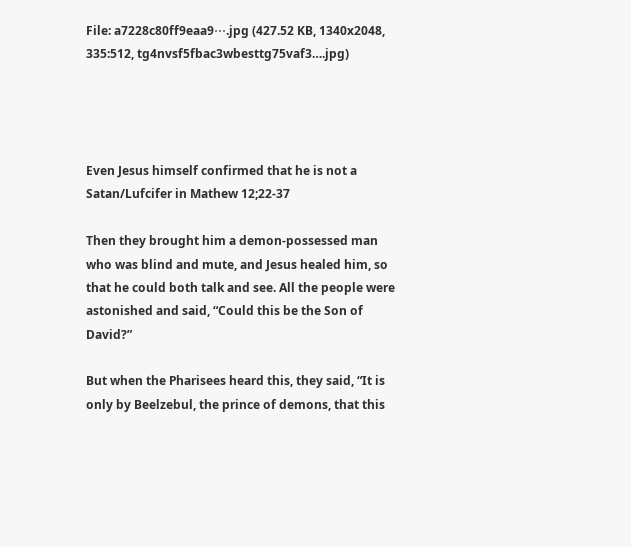File: a7228c80ff9eaa9⋯.jpg (427.52 KB, 1340x2048, 335:512, tg4nvsf5fbac3wbesttg75vaf3….jpg)




Even Jesus himself confirmed that he is not a Satan/Lufcifer in Mathew 12;22-37

Then they brought him a demon-possessed man who was blind and mute, and Jesus healed him, so that he could both talk and see. All the people were astonished and said, “Could this be the Son of David?”

But when the Pharisees heard this, they said, “It is only by Beelzebul, the prince of demons, that this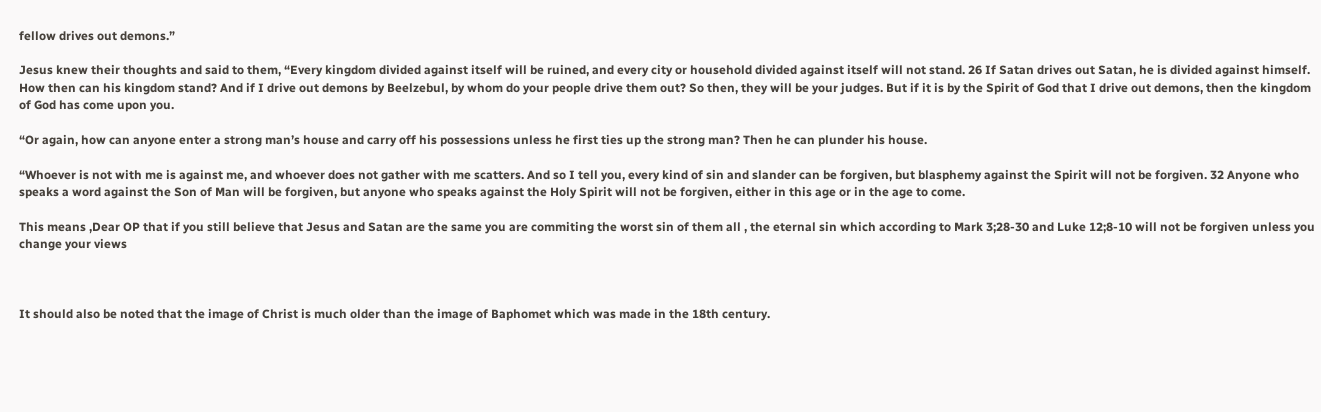fellow drives out demons.”

Jesus knew their thoughts and said to them, “Every kingdom divided against itself will be ruined, and every city or household divided against itself will not stand. 26 If Satan drives out Satan, he is divided against himself. How then can his kingdom stand? And if I drive out demons by Beelzebul, by whom do your people drive them out? So then, they will be your judges. But if it is by the Spirit of God that I drive out demons, then the kingdom of God has come upon you.

“Or again, how can anyone enter a strong man’s house and carry off his possessions unless he first ties up the strong man? Then he can plunder his house.

“Whoever is not with me is against me, and whoever does not gather with me scatters. And so I tell you, every kind of sin and slander can be forgiven, but blasphemy against the Spirit will not be forgiven. 32 Anyone who speaks a word against the Son of Man will be forgiven, but anyone who speaks against the Holy Spirit will not be forgiven, either in this age or in the age to come.

This means ,Dear OP that if you still believe that Jesus and Satan are the same you are commiting the worst sin of them all , the eternal sin which according to Mark 3;28-30 and Luke 12;8-10 will not be forgiven unless you change your views



It should also be noted that the image of Christ is much older than the image of Baphomet which was made in the 18th century.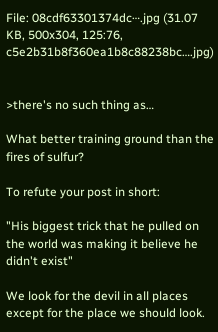File: 08cdf63301374dc⋯.jpg (31.07 KB, 500x304, 125:76, c5e2b31b8f360ea1b8c88238bc….jpg)


>there's no such thing as…

What better training ground than the fires of sulfur?

To refute your post in short:

"His biggest trick that he pulled on the world was making it believe he didn't exist"

We look for the devil in all places except for the place we should look.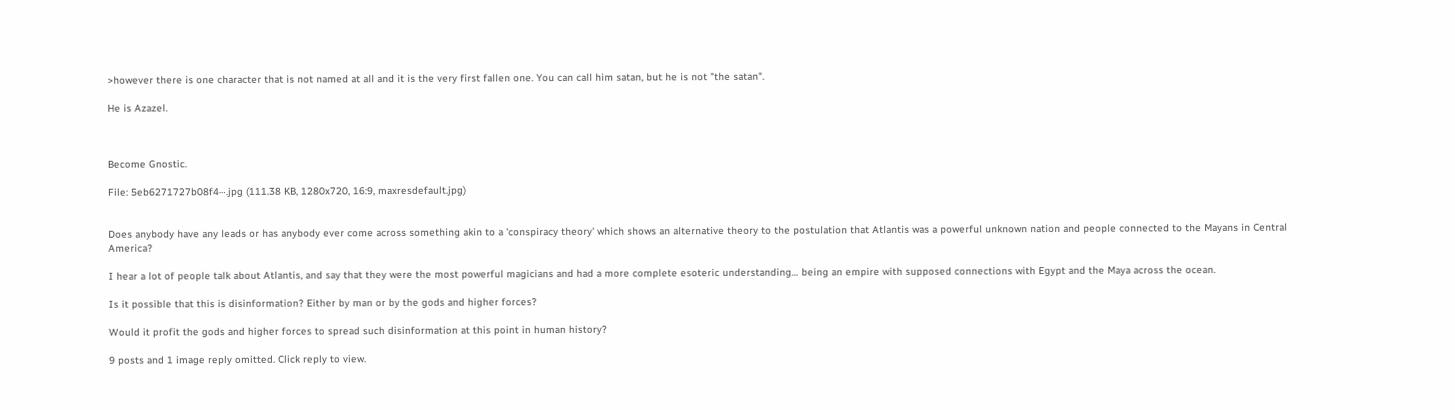>however there is one character that is not named at all and it is the very first fallen one. You can call him satan, but he is not "the satan".

He is Azazel.



Become Gnostic.

File: 5eb6271727b08f4⋯.jpg (111.38 KB, 1280x720, 16:9, maxresdefault.jpg)


Does anybody have any leads or has anybody ever come across something akin to a 'conspiracy theory' which shows an alternative theory to the postulation that Atlantis was a powerful unknown nation and people connected to the Mayans in Central America?

I hear a lot of people talk about Atlantis, and say that they were the most powerful magicians and had a more complete esoteric understanding… being an empire with supposed connections with Egypt and the Maya across the ocean.

Is it possible that this is disinformation? Either by man or by the gods and higher forces?

Would it profit the gods and higher forces to spread such disinformation at this point in human history?

9 posts and 1 image reply omitted. Click reply to view.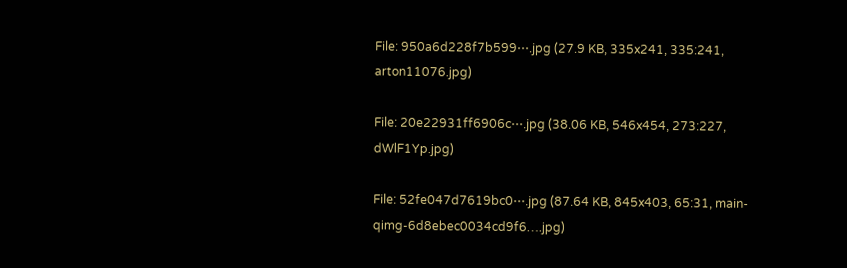File: 950a6d228f7b599⋯.jpg (27.9 KB, 335x241, 335:241, arton11076.jpg)

File: 20e22931ff6906c⋯.jpg (38.06 KB, 546x454, 273:227, dWlF1Yp.jpg)

File: 52fe047d7619bc0⋯.jpg (87.64 KB, 845x403, 65:31, main-qimg-6d8ebec0034cd9f6….jpg)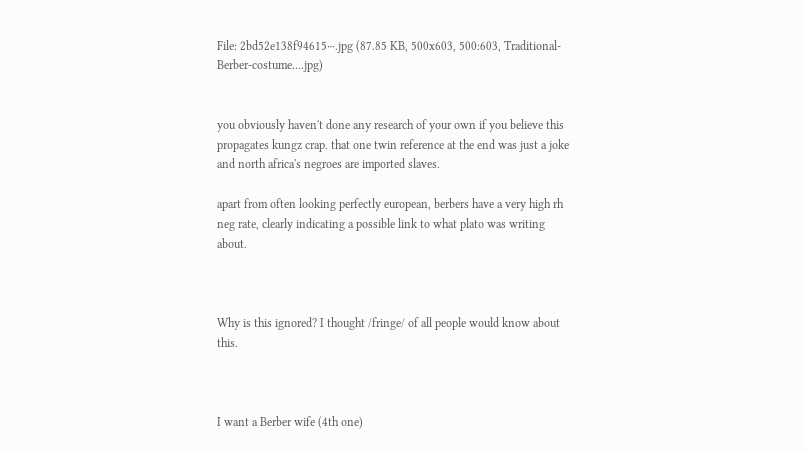File: 2bd52e138f94615⋯.jpg (87.85 KB, 500x603, 500:603, Traditional-Berber-costume….jpg)


you obviously haven't done any research of your own if you believe this propagates kungz crap. that one twin reference at the end was just a joke and north africa's negroes are imported slaves.

apart from often looking perfectly european, berbers have a very high rh neg rate, clearly indicating a possible link to what plato was writing about.



Why is this ignored? I thought /fringe/ of all people would know about this.



I want a Berber wife (4th one)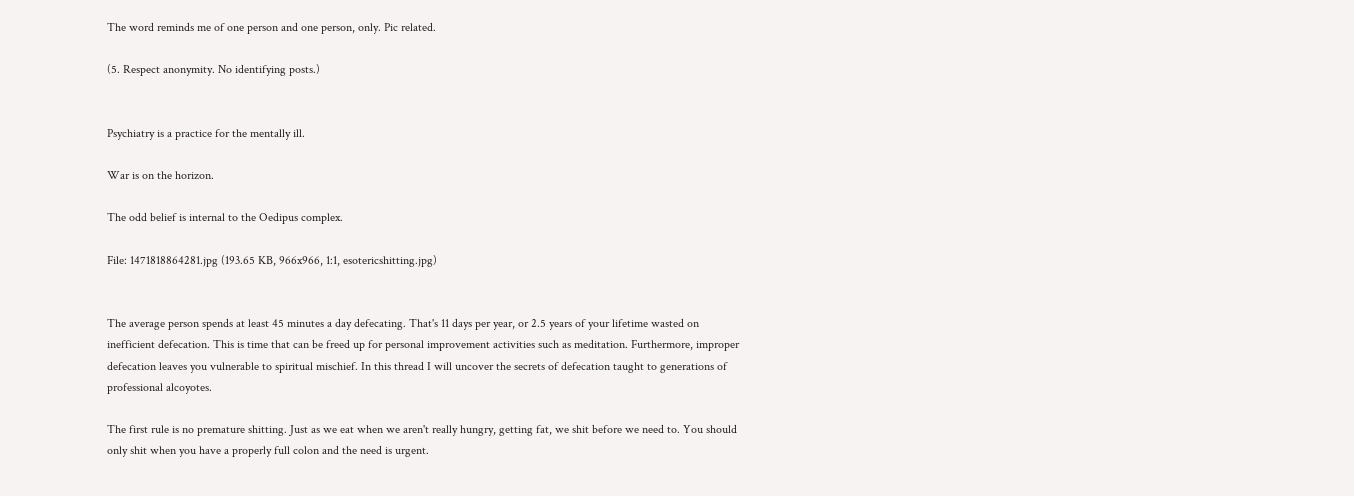The word reminds me of one person and one person, only. Pic related.

(5. Respect anonymity. No identifying posts.)


Psychiatry is a practice for the mentally ill.

War is on the horizon.

The odd belief is internal to the Oedipus complex.

File: 1471818864281.jpg (193.65 KB, 966x966, 1:1, esotericshitting.jpg)


The average person spends at least 45 minutes a day defecating. That's 11 days per year, or 2.5 years of your lifetime wasted on inefficient defecation. This is time that can be freed up for personal improvement activities such as meditation. Furthermore, improper defecation leaves you vulnerable to spiritual mischief. In this thread I will uncover the secrets of defecation taught to generations of professional alcoyotes.

The first rule is no premature shitting. Just as we eat when we aren't really hungry, getting fat, we shit before we need to. You should only shit when you have a properly full colon and the need is urgent.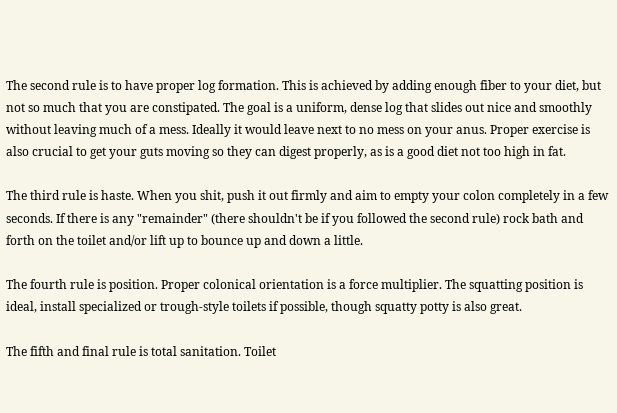The second rule is to have proper log formation. This is achieved by adding enough fiber to your diet, but not so much that you are constipated. The goal is a uniform, dense log that slides out nice and smoothly without leaving much of a mess. Ideally it would leave next to no mess on your anus. Proper exercise is also crucial to get your guts moving so they can digest properly, as is a good diet not too high in fat.

The third rule is haste. When you shit, push it out firmly and aim to empty your colon completely in a few seconds. If there is any "remainder" (there shouldn't be if you followed the second rule) rock bath and forth on the toilet and/or lift up to bounce up and down a little.

The fourth rule is position. Proper colonical orientation is a force multiplier. The squatting position is ideal, install specialized or trough-style toilets if possible, though squatty potty is also great.

The fifth and final rule is total sanitation. Toilet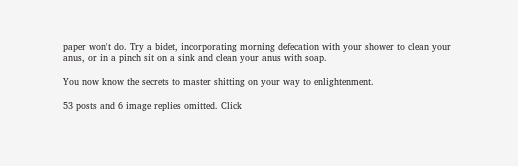paper won't do. Try a bidet, incorporating morning defecation with your shower to clean your anus, or in a pinch sit on a sink and clean your anus with soap.

You now know the secrets to master shitting on your way to enlightenment.

53 posts and 6 image replies omitted. Click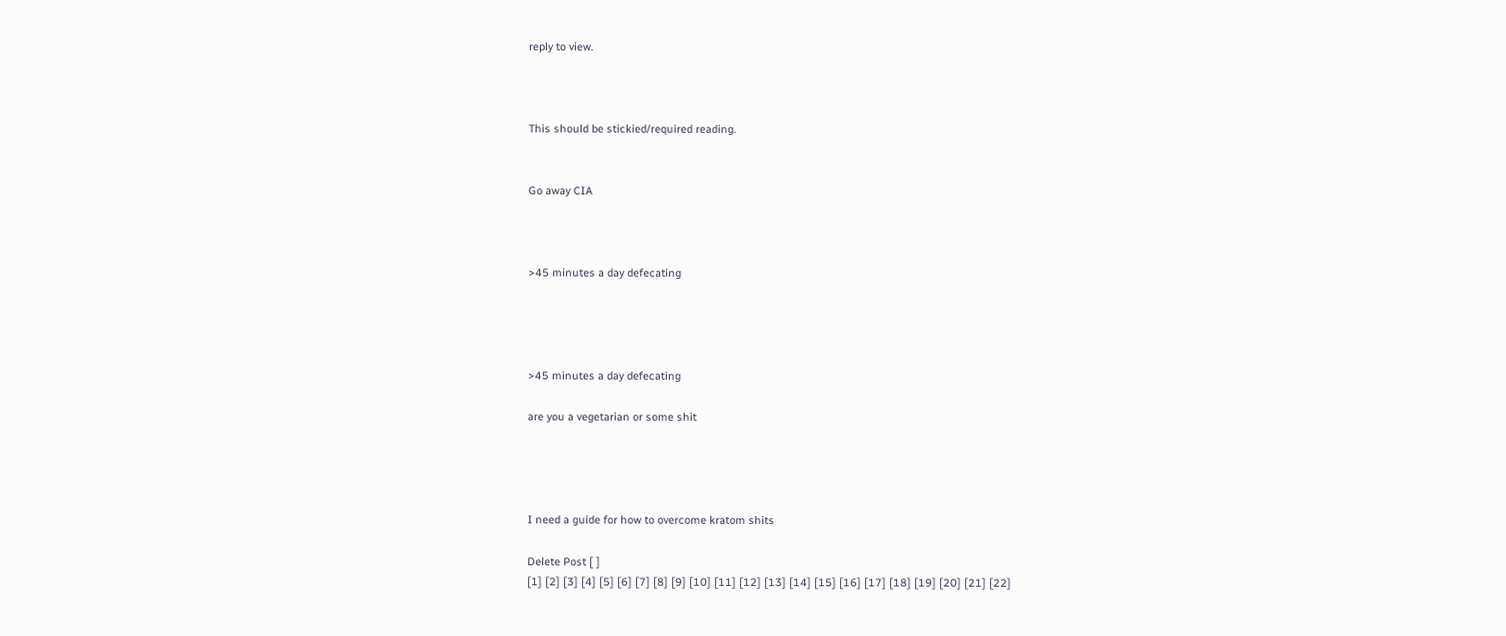reply to view.



This should be stickied/required reading.


Go away CIA



>45 minutes a day defecating




>45 minutes a day defecating

are you a vegetarian or some shit




I need a guide for how to overcome kratom shits

Delete Post [ ]
[1] [2] [3] [4] [5] [6] [7] [8] [9] [10] [11] [12] [13] [14] [15] [16] [17] [18] [19] [20] [21] [22]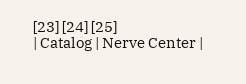[23] [24] [25]
| Catalog | Nerve Center |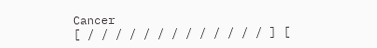Cancer
[ / / / / / / / / / / / / / ] [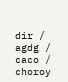dir / agdg / caco / choroy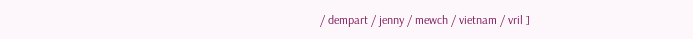/ dempart / jenny / mewch / vietnam / vril ]